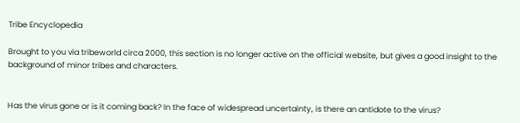Tribe Encyclopedia

Brought to you via tribeworld circa 2000, this section is no longer active on the official website, but gives a good insight to the background of minor tribes and characters.


Has the virus gone or is it coming back? In the face of widespread uncertainty, is there an antidote to the virus?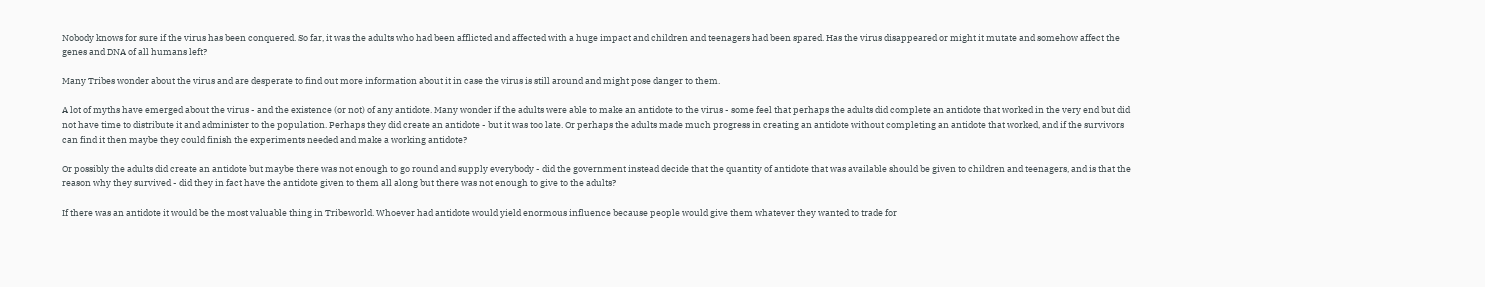Nobody knows for sure if the virus has been conquered. So far, it was the adults who had been afflicted and affected with a huge impact and children and teenagers had been spared. Has the virus disappeared or might it mutate and somehow affect the genes and DNA of all humans left?

Many Tribes wonder about the virus and are desperate to find out more information about it in case the virus is still around and might pose danger to them.

A lot of myths have emerged about the virus - and the existence (or not) of any antidote. Many wonder if the adults were able to make an antidote to the virus - some feel that perhaps the adults did complete an antidote that worked in the very end but did not have time to distribute it and administer to the population. Perhaps they did create an antidote - but it was too late. Or perhaps the adults made much progress in creating an antidote without completing an antidote that worked, and if the survivors can find it then maybe they could finish the experiments needed and make a working antidote?

Or possibly the adults did create an antidote but maybe there was not enough to go round and supply everybody - did the government instead decide that the quantity of antidote that was available should be given to children and teenagers, and is that the reason why they survived - did they in fact have the antidote given to them all along but there was not enough to give to the adults?

If there was an antidote it would be the most valuable thing in Tribeworld. Whoever had antidote would yield enormous influence because people would give them whatever they wanted to trade for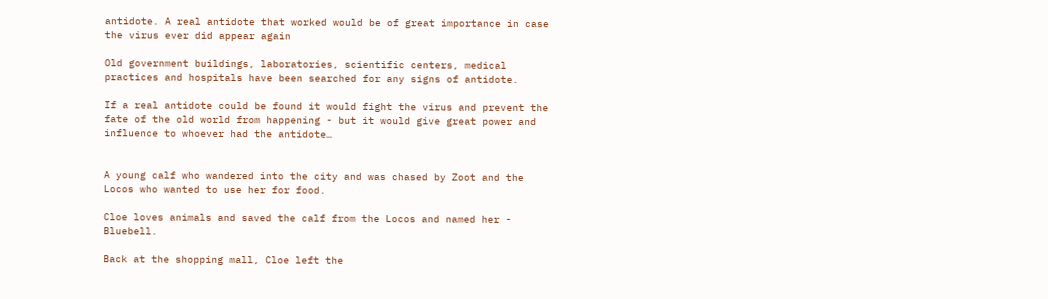antidote. A real antidote that worked would be of great importance in case the virus ever did appear again

Old government buildings, laboratories, scientific centers, medical practices and hospitals have been searched for any signs of antidote.

If a real antidote could be found it would fight the virus and prevent the fate of the old world from happening - but it would give great power and influence to whoever had the antidote…


A young calf who wandered into the city and was chased by Zoot and the Locos who wanted to use her for food.

Cloe loves animals and saved the calf from the Locos and named her - Bluebell.

Back at the shopping mall, Cloe left the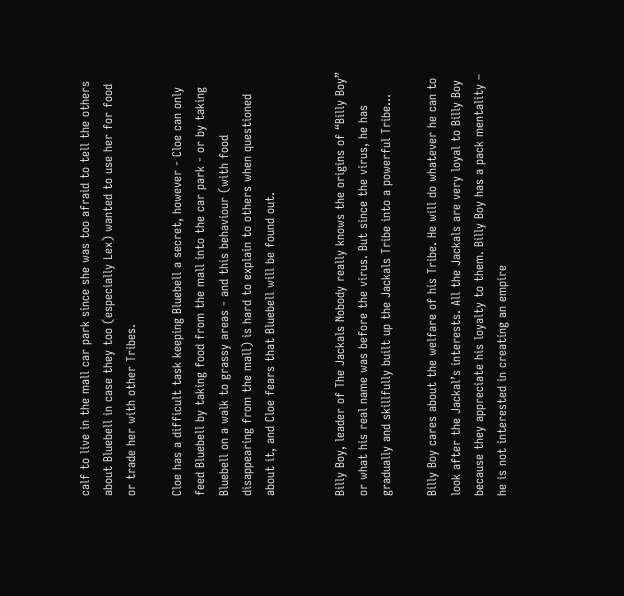calf to live in the mall car park since she was too afraid to tell the others about Bluebell in case they too (especially Lex) wanted to use her for food or trade her with other Tribes.

Cloe has a difficult task keeping Bluebell a secret, however - Cloe can only feed Bluebell by taking food from the mall into the car park - or by taking Bluebell on a walk to grassy areas - and this behaviour (with food disappearing from the mall) is hard to explain to others when questioned about it, and Cloe fears that Bluebell will be found out.


Billy Boy, leader of The Jackals Nobody really knows the origins of “Billy Boy” or what his real name was before the virus. But since the virus, he has gradually and skillfully built up the Jackals Tribe into a powerful Tribe…

Billy Boy cares about the welfare of his Tribe. He will do whatever he can to look after the Jackal’s interests. All the Jackals are very loyal to Billy Boy because they appreciate his loyalty to them. Billy Boy has a pack mentality – he is not interested in creating an empire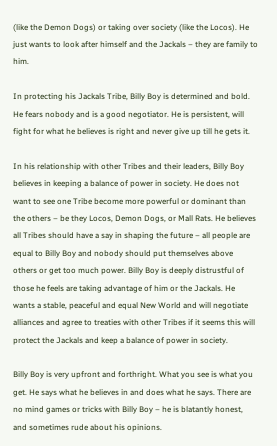(like the Demon Dogs) or taking over society (like the Locos). He just wants to look after himself and the Jackals – they are family to him.

In protecting his Jackals Tribe, Billy Boy is determined and bold. He fears nobody and is a good negotiator. He is persistent, will fight for what he believes is right and never give up till he gets it.

In his relationship with other Tribes and their leaders, Billy Boy believes in keeping a balance of power in society. He does not want to see one Tribe become more powerful or dominant than the others – be they Locos, Demon Dogs, or Mall Rats. He believes all Tribes should have a say in shaping the future – all people are equal to Billy Boy and nobody should put themselves above others or get too much power. Billy Boy is deeply distrustful of those he feels are taking advantage of him or the Jackals. He wants a stable, peaceful and equal New World and will negotiate alliances and agree to treaties with other Tribes if it seems this will protect the Jackals and keep a balance of power in society.

Billy Boy is very upfront and forthright. What you see is what you get. He says what he believes in and does what he says. There are no mind games or tricks with Billy Boy – he is blatantly honest, and sometimes rude about his opinions.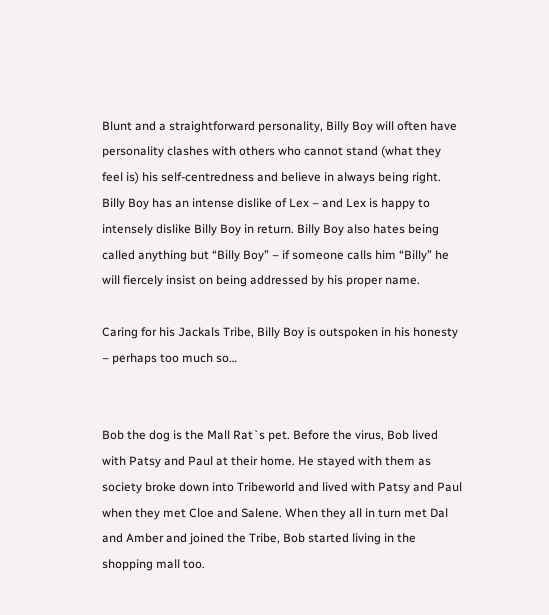Blunt and a straightforward personality, Billy Boy will often have personality clashes with others who cannot stand (what they feel is) his self-centredness and believe in always being right. Billy Boy has an intense dislike of Lex – and Lex is happy to intensely dislike Billy Boy in return. Billy Boy also hates being called anything but “Billy Boy” – if someone calls him “Billy” he will fiercely insist on being addressed by his proper name.

Caring for his Jackals Tribe, Billy Boy is outspoken in his honesty – perhaps too much so…


Bob the dog is the Mall Rat`s pet. Before the virus, Bob lived with Patsy and Paul at their home. He stayed with them as society broke down into Tribeworld and lived with Patsy and Paul when they met Cloe and Salene. When they all in turn met Dal and Amber and joined the Tribe, Bob started living in the shopping mall too.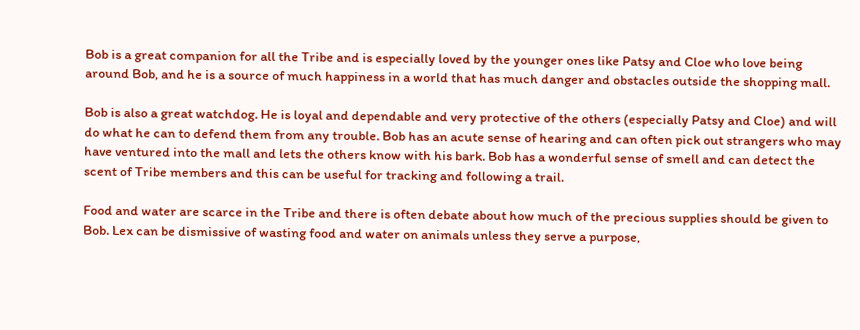Bob is a great companion for all the Tribe and is especially loved by the younger ones like Patsy and Cloe who love being around Bob, and he is a source of much happiness in a world that has much danger and obstacles outside the shopping mall.

Bob is also a great watchdog. He is loyal and dependable and very protective of the others (especially Patsy and Cloe) and will do what he can to defend them from any trouble. Bob has an acute sense of hearing and can often pick out strangers who may have ventured into the mall and lets the others know with his bark. Bob has a wonderful sense of smell and can detect the scent of Tribe members and this can be useful for tracking and following a trail.

Food and water are scarce in the Tribe and there is often debate about how much of the precious supplies should be given to Bob. Lex can be dismissive of wasting food and water on animals unless they serve a purpose,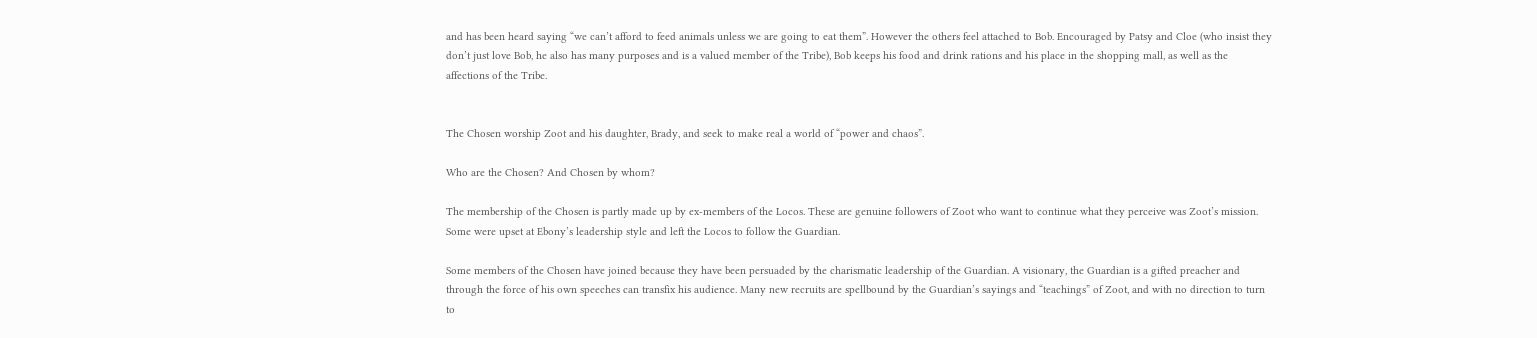and has been heard saying “we can’t afford to feed animals unless we are going to eat them”. However the others feel attached to Bob. Encouraged by Patsy and Cloe (who insist they don’t just love Bob, he also has many purposes and is a valued member of the Tribe), Bob keeps his food and drink rations and his place in the shopping mall, as well as the affections of the Tribe.


The Chosen worship Zoot and his daughter, Brady, and seek to make real a world of “power and chaos”.

Who are the Chosen? And Chosen by whom?

The membership of the Chosen is partly made up by ex-members of the Locos. These are genuine followers of Zoot who want to continue what they perceive was Zoot’s mission. Some were upset at Ebony’s leadership style and left the Locos to follow the Guardian.

Some members of the Chosen have joined because they have been persuaded by the charismatic leadership of the Guardian. A visionary, the Guardian is a gifted preacher and through the force of his own speeches can transfix his audience. Many new recruits are spellbound by the Guardian’s sayings and “teachings” of Zoot, and with no direction to turn to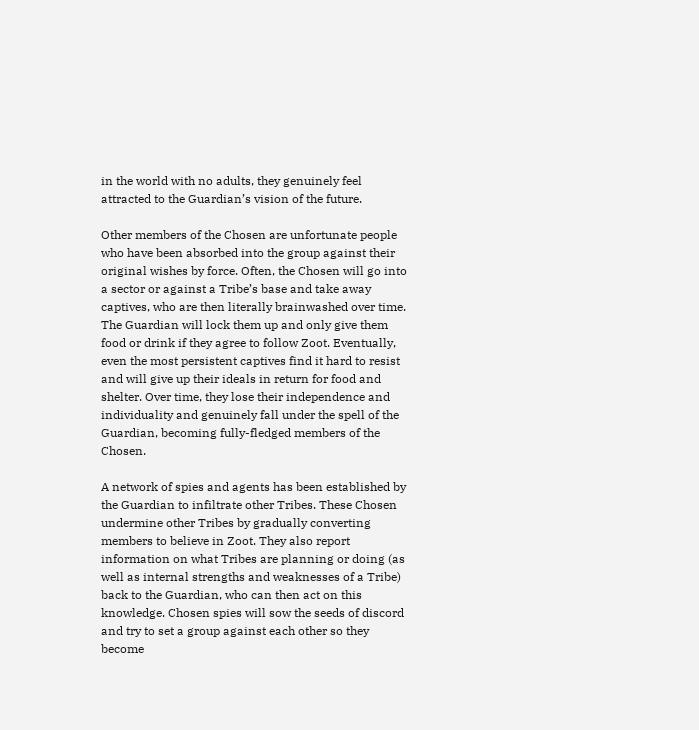in the world with no adults, they genuinely feel attracted to the Guardian’s vision of the future.

Other members of the Chosen are unfortunate people who have been absorbed into the group against their original wishes by force. Often, the Chosen will go into a sector or against a Tribe’s base and take away captives, who are then literally brainwashed over time. The Guardian will lock them up and only give them food or drink if they agree to follow Zoot. Eventually, even the most persistent captives find it hard to resist and will give up their ideals in return for food and shelter. Over time, they lose their independence and individuality and genuinely fall under the spell of the Guardian, becoming fully-fledged members of the Chosen.

A network of spies and agents has been established by the Guardian to infiltrate other Tribes. These Chosen undermine other Tribes by gradually converting members to believe in Zoot. They also report information on what Tribes are planning or doing (as well as internal strengths and weaknesses of a Tribe) back to the Guardian, who can then act on this knowledge. Chosen spies will sow the seeds of discord and try to set a group against each other so they become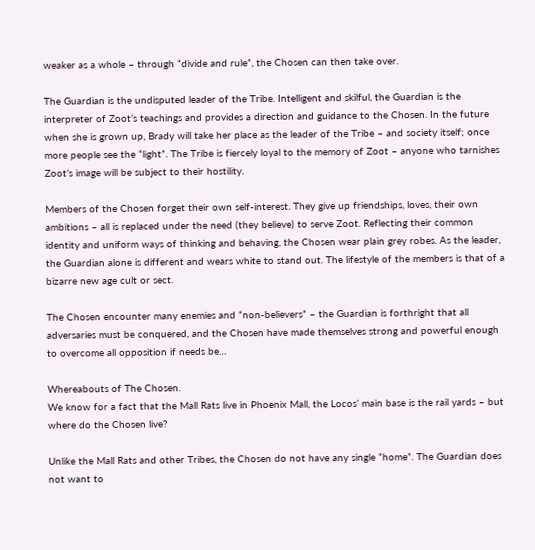weaker as a whole – through “divide and rule”, the Chosen can then take over.

The Guardian is the undisputed leader of the Tribe. Intelligent and skilful, the Guardian is the interpreter of Zoot’s teachings and provides a direction and guidance to the Chosen. In the future when she is grown up, Brady will take her place as the leader of the Tribe – and society itself; once more people see the “light”. The Tribe is fiercely loyal to the memory of Zoot – anyone who tarnishes Zoot’s image will be subject to their hostility.

Members of the Chosen forget their own self-interest. They give up friendships, loves, their own ambitions – all is replaced under the need (they believe) to serve Zoot. Reflecting their common identity and uniform ways of thinking and behaving, the Chosen wear plain grey robes. As the leader, the Guardian alone is different and wears white to stand out. The lifestyle of the members is that of a bizarre new age cult or sect.

The Chosen encounter many enemies and “non-believers” – the Guardian is forthright that all adversaries must be conquered, and the Chosen have made themselves strong and powerful enough to overcome all opposition if needs be…

Whereabouts of The Chosen.
We know for a fact that the Mall Rats live in Phoenix Mall, the Locos’ main base is the rail yards – but where do the Chosen live?

Unlike the Mall Rats and other Tribes, the Chosen do not have any single “home”. The Guardian does not want to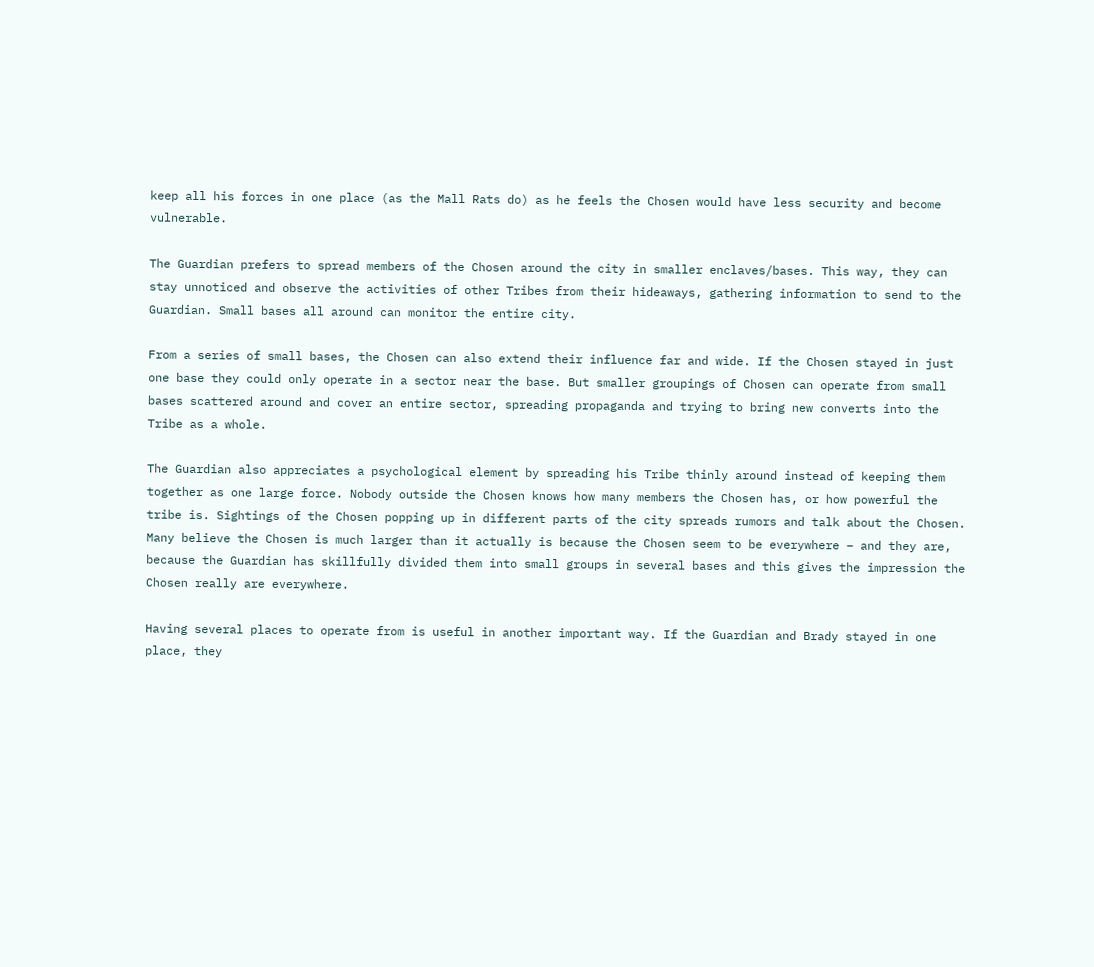keep all his forces in one place (as the Mall Rats do) as he feels the Chosen would have less security and become vulnerable.

The Guardian prefers to spread members of the Chosen around the city in smaller enclaves/bases. This way, they can stay unnoticed and observe the activities of other Tribes from their hideaways, gathering information to send to the Guardian. Small bases all around can monitor the entire city.

From a series of small bases, the Chosen can also extend their influence far and wide. If the Chosen stayed in just one base they could only operate in a sector near the base. But smaller groupings of Chosen can operate from small bases scattered around and cover an entire sector, spreading propaganda and trying to bring new converts into the Tribe as a whole.

The Guardian also appreciates a psychological element by spreading his Tribe thinly around instead of keeping them together as one large force. Nobody outside the Chosen knows how many members the Chosen has, or how powerful the tribe is. Sightings of the Chosen popping up in different parts of the city spreads rumors and talk about the Chosen. Many believe the Chosen is much larger than it actually is because the Chosen seem to be everywhere – and they are, because the Guardian has skillfully divided them into small groups in several bases and this gives the impression the Chosen really are everywhere.

Having several places to operate from is useful in another important way. If the Guardian and Brady stayed in one place, they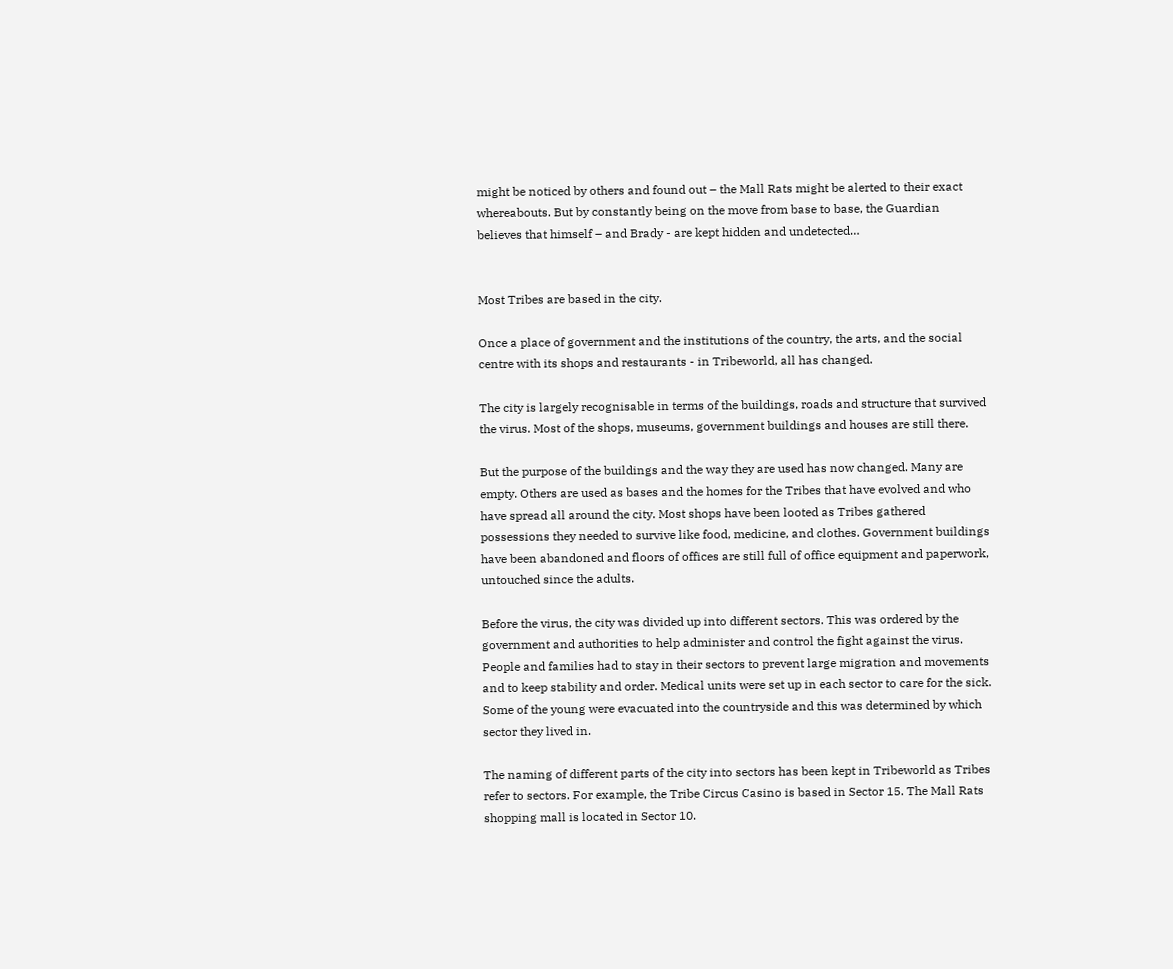might be noticed by others and found out – the Mall Rats might be alerted to their exact whereabouts. But by constantly being on the move from base to base, the Guardian believes that himself – and Brady - are kept hidden and undetected…


Most Tribes are based in the city.

Once a place of government and the institutions of the country, the arts, and the social centre with its shops and restaurants - in Tribeworld, all has changed.

The city is largely recognisable in terms of the buildings, roads and structure that survived the virus. Most of the shops, museums, government buildings and houses are still there.

But the purpose of the buildings and the way they are used has now changed. Many are empty. Others are used as bases and the homes for the Tribes that have evolved and who have spread all around the city. Most shops have been looted as Tribes gathered possessions they needed to survive like food, medicine, and clothes. Government buildings have been abandoned and floors of offices are still full of office equipment and paperwork, untouched since the adults.

Before the virus, the city was divided up into different sectors. This was ordered by the government and authorities to help administer and control the fight against the virus. People and families had to stay in their sectors to prevent large migration and movements and to keep stability and order. Medical units were set up in each sector to care for the sick. Some of the young were evacuated into the countryside and this was determined by which sector they lived in.

The naming of different parts of the city into sectors has been kept in Tribeworld as Tribes refer to sectors. For example, the Tribe Circus Casino is based in Sector 15. The Mall Rats shopping mall is located in Sector 10.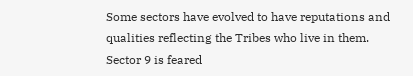Some sectors have evolved to have reputations and qualities reflecting the Tribes who live in them. Sector 9 is feared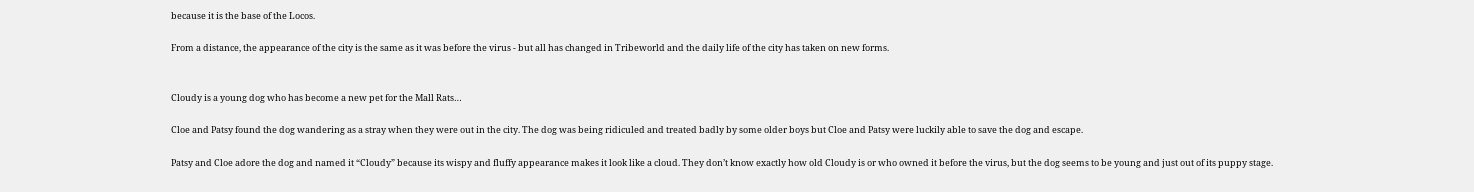because it is the base of the Locos.

From a distance, the appearance of the city is the same as it was before the virus - but all has changed in Tribeworld and the daily life of the city has taken on new forms.


Cloudy is a young dog who has become a new pet for the Mall Rats…

Cloe and Patsy found the dog wandering as a stray when they were out in the city. The dog was being ridiculed and treated badly by some older boys but Cloe and Patsy were luckily able to save the dog and escape.

Patsy and Cloe adore the dog and named it “Cloudy” because its wispy and fluffy appearance makes it look like a cloud. They don’t know exactly how old Cloudy is or who owned it before the virus, but the dog seems to be young and just out of its puppy stage.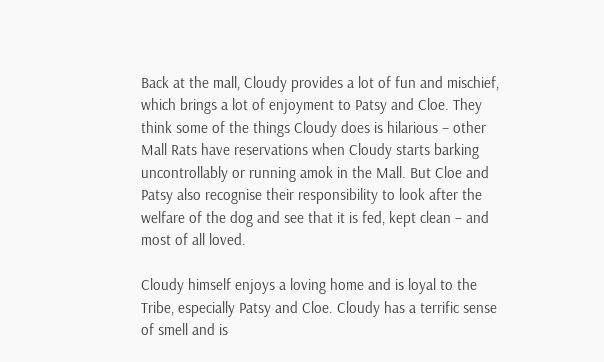Back at the mall, Cloudy provides a lot of fun and mischief, which brings a lot of enjoyment to Patsy and Cloe. They think some of the things Cloudy does is hilarious – other Mall Rats have reservations when Cloudy starts barking uncontrollably or running amok in the Mall. But Cloe and Patsy also recognise their responsibility to look after the welfare of the dog and see that it is fed, kept clean – and most of all loved.

Cloudy himself enjoys a loving home and is loyal to the Tribe, especially Patsy and Cloe. Cloudy has a terrific sense of smell and is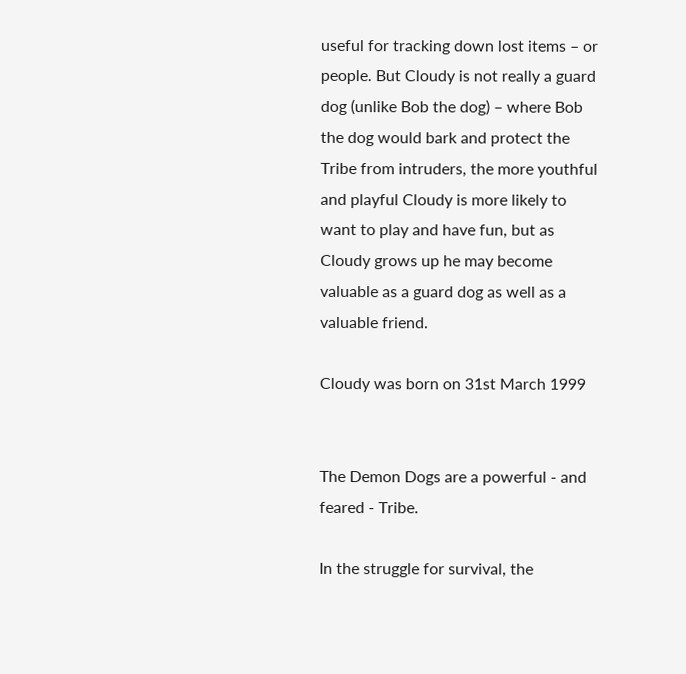useful for tracking down lost items – or people. But Cloudy is not really a guard dog (unlike Bob the dog) – where Bob the dog would bark and protect the Tribe from intruders, the more youthful and playful Cloudy is more likely to want to play and have fun, but as Cloudy grows up he may become valuable as a guard dog as well as a valuable friend.

Cloudy was born on 31st March 1999


The Demon Dogs are a powerful - and feared - Tribe.

In the struggle for survival, the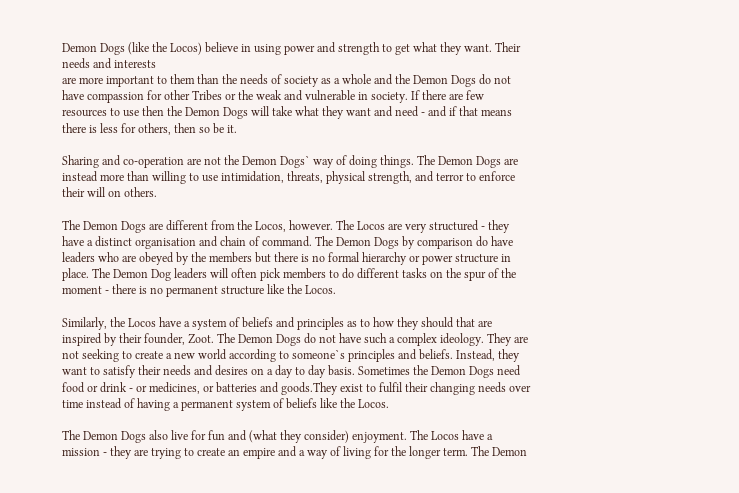Demon Dogs (like the Locos) believe in using power and strength to get what they want. Their needs and interests
are more important to them than the needs of society as a whole and the Demon Dogs do not have compassion for other Tribes or the weak and vulnerable in society. If there are few resources to use then the Demon Dogs will take what they want and need - and if that means there is less for others, then so be it.

Sharing and co-operation are not the Demon Dogs` way of doing things. The Demon Dogs are instead more than willing to use intimidation, threats, physical strength, and terror to enforce their will on others.

The Demon Dogs are different from the Locos, however. The Locos are very structured - they have a distinct organisation and chain of command. The Demon Dogs by comparison do have leaders who are obeyed by the members but there is no formal hierarchy or power structure in place. The Demon Dog leaders will often pick members to do different tasks on the spur of the moment - there is no permanent structure like the Locos.

Similarly, the Locos have a system of beliefs and principles as to how they should that are inspired by their founder, Zoot. The Demon Dogs do not have such a complex ideology. They are not seeking to create a new world according to someone`s principles and beliefs. Instead, they want to satisfy their needs and desires on a day to day basis. Sometimes the Demon Dogs need food or drink - or medicines, or batteries and goods.They exist to fulfil their changing needs over time instead of having a permanent system of beliefs like the Locos.

The Demon Dogs also live for fun and (what they consider) enjoyment. The Locos have a mission - they are trying to create an empire and a way of living for the longer term. The Demon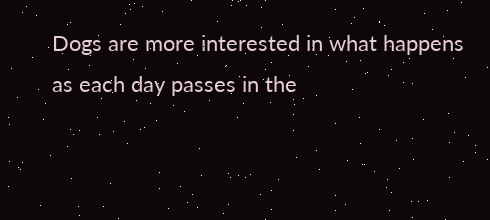Dogs are more interested in what happens as each day passes in the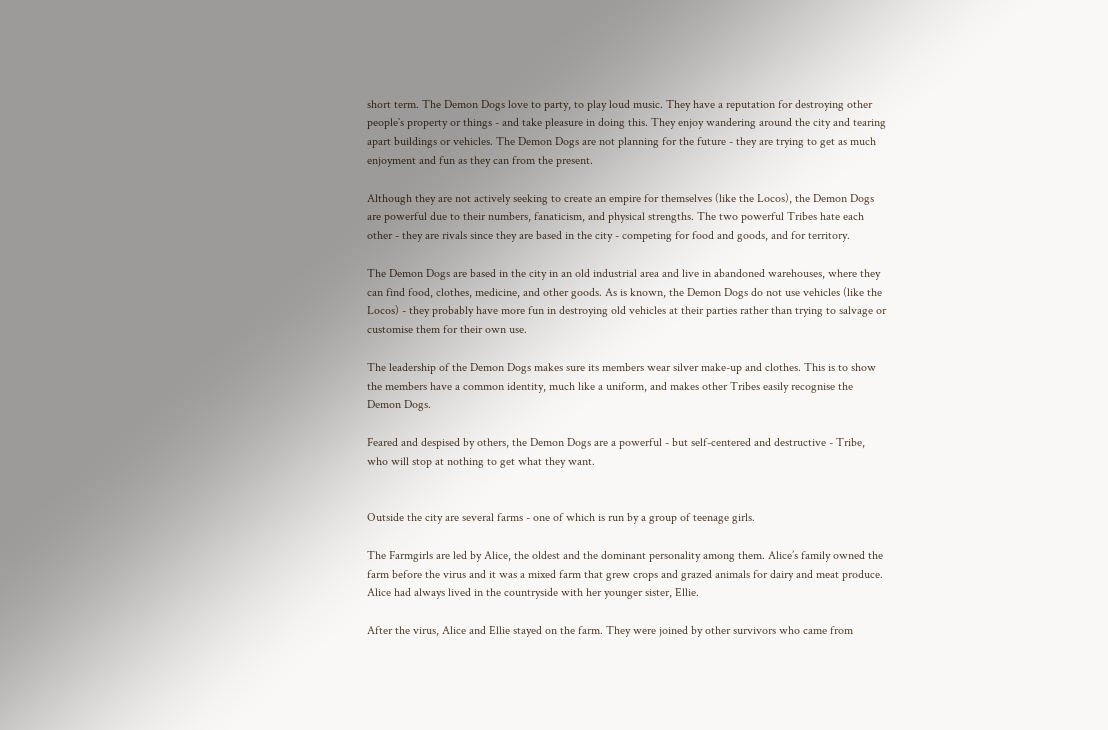short term. The Demon Dogs love to party, to play loud music. They have a reputation for destroying other people`s property or things - and take pleasure in doing this. They enjoy wandering around the city and tearing apart buildings or vehicles. The Demon Dogs are not planning for the future - they are trying to get as much enjoyment and fun as they can from the present.

Although they are not actively seeking to create an empire for themselves (like the Locos), the Demon Dogs are powerful due to their numbers, fanaticism, and physical strengths. The two powerful Tribes hate each other - they are rivals since they are based in the city - competing for food and goods, and for territory.

The Demon Dogs are based in the city in an old industrial area and live in abandoned warehouses, where they can find food, clothes, medicine, and other goods. As is known, the Demon Dogs do not use vehicles (like the Locos) - they probably have more fun in destroying old vehicles at their parties rather than trying to salvage or customise them for their own use.

The leadership of the Demon Dogs makes sure its members wear silver make-up and clothes. This is to show the members have a common identity, much like a uniform, and makes other Tribes easily recognise the Demon Dogs.

Feared and despised by others, the Demon Dogs are a powerful - but self-centered and destructive - Tribe, who will stop at nothing to get what they want.


Outside the city are several farms - one of which is run by a group of teenage girls.

The Farmgirls are led by Alice, the oldest and the dominant personality among them. Alice’s family owned the farm before the virus and it was a mixed farm that grew crops and grazed animals for dairy and meat produce. Alice had always lived in the countryside with her younger sister, Ellie.

After the virus, Alice and Ellie stayed on the farm. They were joined by other survivors who came from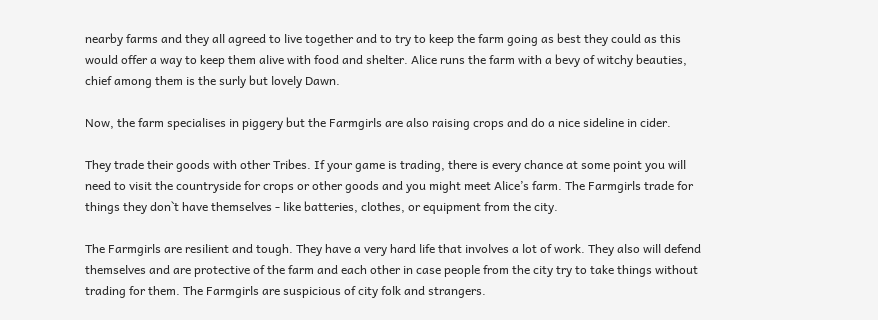nearby farms and they all agreed to live together and to try to keep the farm going as best they could as this would offer a way to keep them alive with food and shelter. Alice runs the farm with a bevy of witchy beauties, chief among them is the surly but lovely Dawn.

Now, the farm specialises in piggery but the Farmgirls are also raising crops and do a nice sideline in cider.

They trade their goods with other Tribes. If your game is trading, there is every chance at some point you will need to visit the countryside for crops or other goods and you might meet Alice’s farm. The Farmgirls trade for things they don`t have themselves - like batteries, clothes, or equipment from the city.

The Farmgirls are resilient and tough. They have a very hard life that involves a lot of work. They also will defend themselves and are protective of the farm and each other in case people from the city try to take things without trading for them. The Farmgirls are suspicious of city folk and strangers.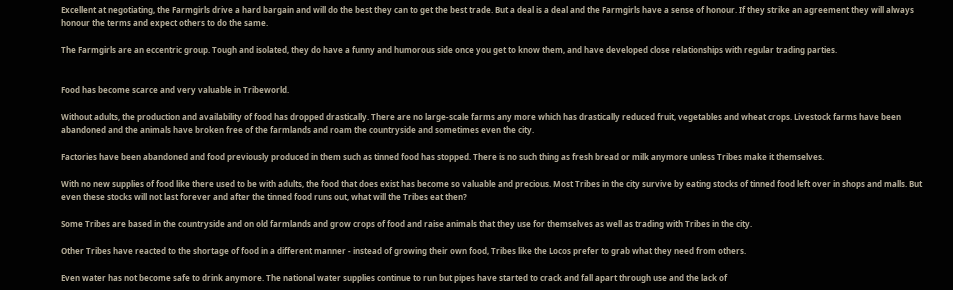Excellent at negotiating, the Farmgirls drive a hard bargain and will do the best they can to get the best trade. But a deal is a deal and the Farmgirls have a sense of honour. If they strike an agreement they will always honour the terms and expect others to do the same.

The Farmgirls are an eccentric group. Tough and isolated, they do have a funny and humorous side once you get to know them, and have developed close relationships with regular trading parties.


Food has become scarce and very valuable in Tribeworld.

Without adults, the production and availability of food has dropped drastically. There are no large-scale farms any more which has drastically reduced fruit, vegetables and wheat crops. Livestock farms have been abandoned and the animals have broken free of the farmlands and roam the countryside and sometimes even the city.

Factories have been abandoned and food previously produced in them such as tinned food has stopped. There is no such thing as fresh bread or milk anymore unless Tribes make it themselves.

With no new supplies of food like there used to be with adults, the food that does exist has become so valuable and precious. Most Tribes in the city survive by eating stocks of tinned food left over in shops and malls. But even these stocks will not last forever and after the tinned food runs out, what will the Tribes eat then?

Some Tribes are based in the countryside and on old farmlands and grow crops of food and raise animals that they use for themselves as well as trading with Tribes in the city.

Other Tribes have reacted to the shortage of food in a different manner - instead of growing their own food, Tribes like the Locos prefer to grab what they need from others.

Even water has not become safe to drink anymore. The national water supplies continue to run but pipes have started to crack and fall apart through use and the lack of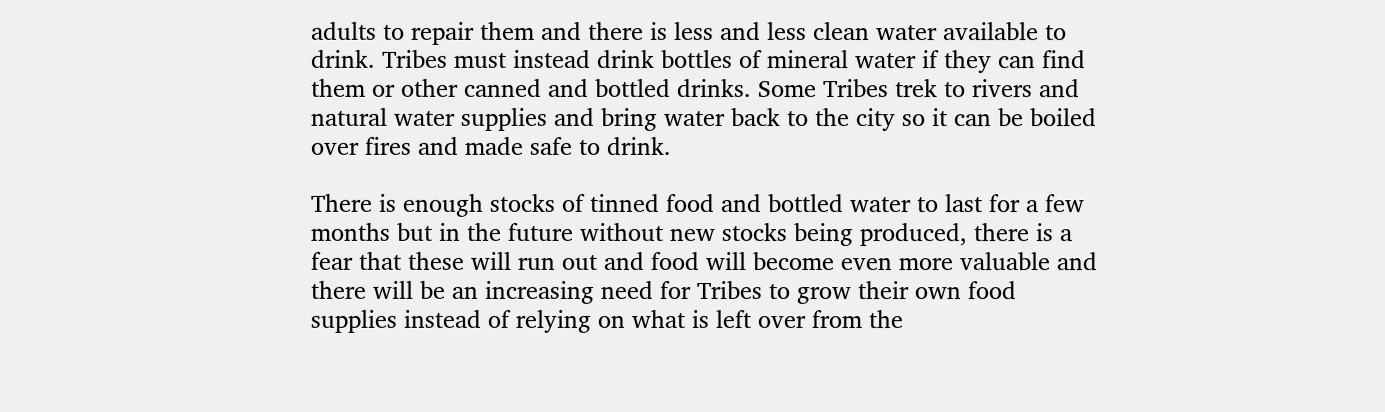adults to repair them and there is less and less clean water available to drink. Tribes must instead drink bottles of mineral water if they can find them or other canned and bottled drinks. Some Tribes trek to rivers and natural water supplies and bring water back to the city so it can be boiled over fires and made safe to drink.

There is enough stocks of tinned food and bottled water to last for a few months but in the future without new stocks being produced, there is a fear that these will run out and food will become even more valuable and there will be an increasing need for Tribes to grow their own food supplies instead of relying on what is left over from the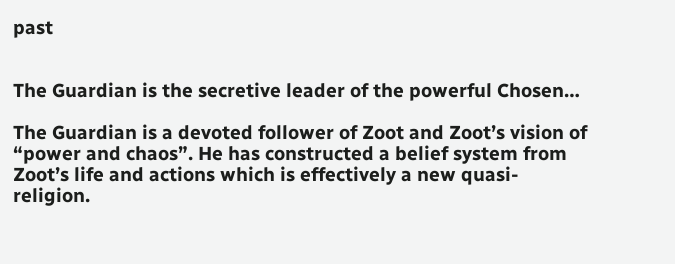past


The Guardian is the secretive leader of the powerful Chosen…

The Guardian is a devoted follower of Zoot and Zoot’s vision of “power and chaos”. He has constructed a belief system from Zoot’s life and actions which is effectively a new quasi-religion.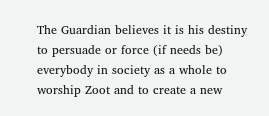The Guardian believes it is his destiny to persuade or force (if needs be) everybody in society as a whole to worship Zoot and to create a new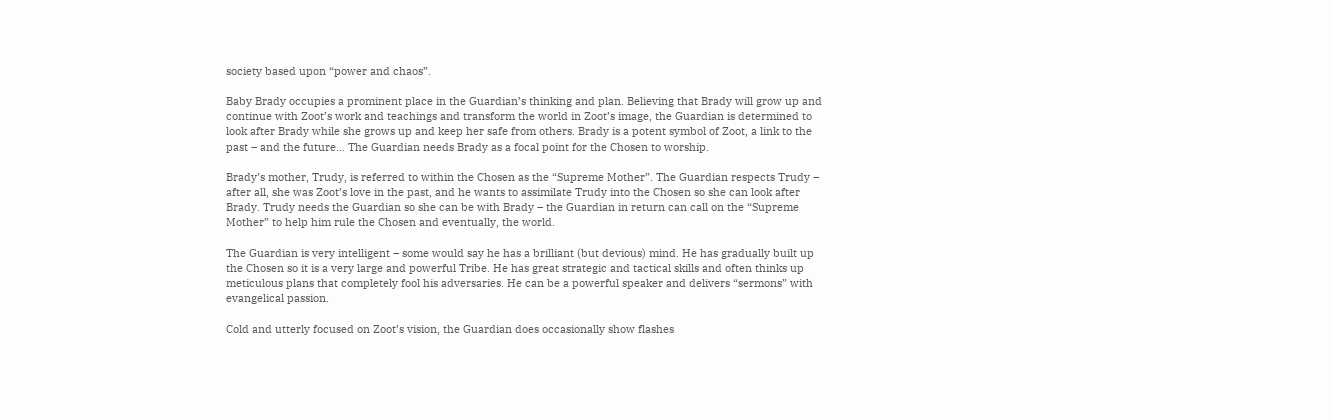society based upon “power and chaos”.

Baby Brady occupies a prominent place in the Guardian’s thinking and plan. Believing that Brady will grow up and continue with Zoot’s work and teachings and transform the world in Zoot’s image, the Guardian is determined to look after Brady while she grows up and keep her safe from others. Brady is a potent symbol of Zoot, a link to the past – and the future… The Guardian needs Brady as a focal point for the Chosen to worship.

Brady’s mother, Trudy, is referred to within the Chosen as the “Supreme Mother”. The Guardian respects Trudy – after all, she was Zoot’s love in the past, and he wants to assimilate Trudy into the Chosen so she can look after Brady. Trudy needs the Guardian so she can be with Brady – the Guardian in return can call on the “Supreme Mother” to help him rule the Chosen and eventually, the world.

The Guardian is very intelligent – some would say he has a brilliant (but devious) mind. He has gradually built up the Chosen so it is a very large and powerful Tribe. He has great strategic and tactical skills and often thinks up meticulous plans that completely fool his adversaries. He can be a powerful speaker and delivers “sermons” with evangelical passion.

Cold and utterly focused on Zoot’s vision, the Guardian does occasionally show flashes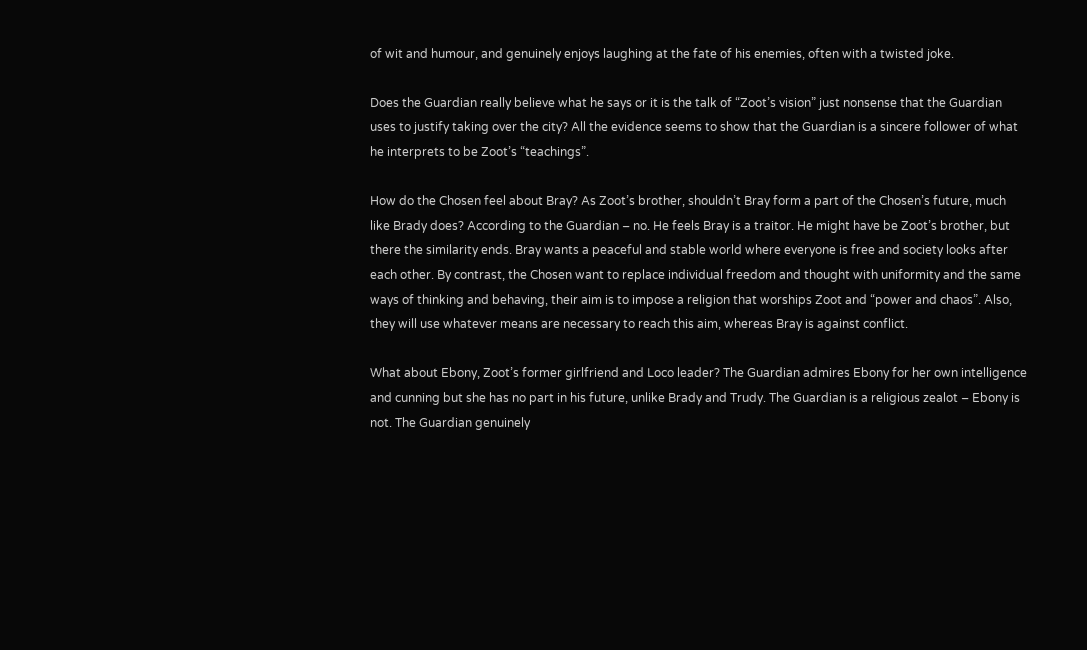of wit and humour, and genuinely enjoys laughing at the fate of his enemies, often with a twisted joke.

Does the Guardian really believe what he says or it is the talk of “Zoot’s vision” just nonsense that the Guardian uses to justify taking over the city? All the evidence seems to show that the Guardian is a sincere follower of what he interprets to be Zoot’s “teachings”.

How do the Chosen feel about Bray? As Zoot’s brother, shouldn’t Bray form a part of the Chosen’s future, much like Brady does? According to the Guardian – no. He feels Bray is a traitor. He might have be Zoot’s brother, but there the similarity ends. Bray wants a peaceful and stable world where everyone is free and society looks after each other. By contrast, the Chosen want to replace individual freedom and thought with uniformity and the same ways of thinking and behaving, their aim is to impose a religion that worships Zoot and “power and chaos”. Also, they will use whatever means are necessary to reach this aim, whereas Bray is against conflict.

What about Ebony, Zoot’s former girlfriend and Loco leader? The Guardian admires Ebony for her own intelligence and cunning but she has no part in his future, unlike Brady and Trudy. The Guardian is a religious zealot – Ebony is not. The Guardian genuinely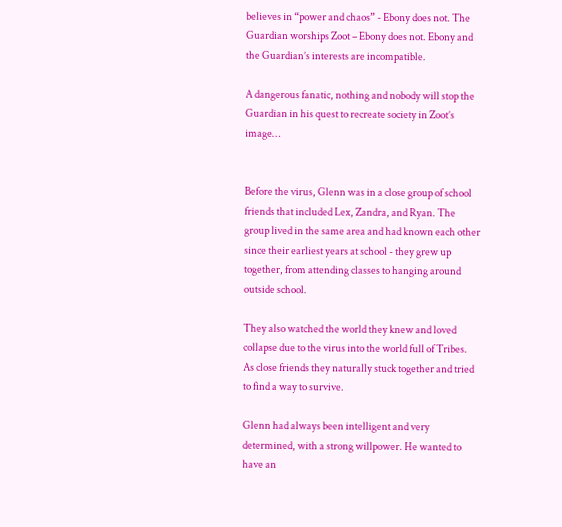believes in “power and chaos” - Ebony does not. The Guardian worships Zoot – Ebony does not. Ebony and the Guardian’s interests are incompatible.

A dangerous fanatic, nothing and nobody will stop the Guardian in his quest to recreate society in Zoot’s image…


Before the virus, Glenn was in a close group of school friends that included Lex, Zandra, and Ryan. The group lived in the same area and had known each other since their earliest years at school - they grew up together, from attending classes to hanging around outside school.

They also watched the world they knew and loved collapse due to the virus into the world full of Tribes. As close friends they naturally stuck together and tried to find a way to survive.

Glenn had always been intelligent and very determined, with a strong willpower. He wanted to have an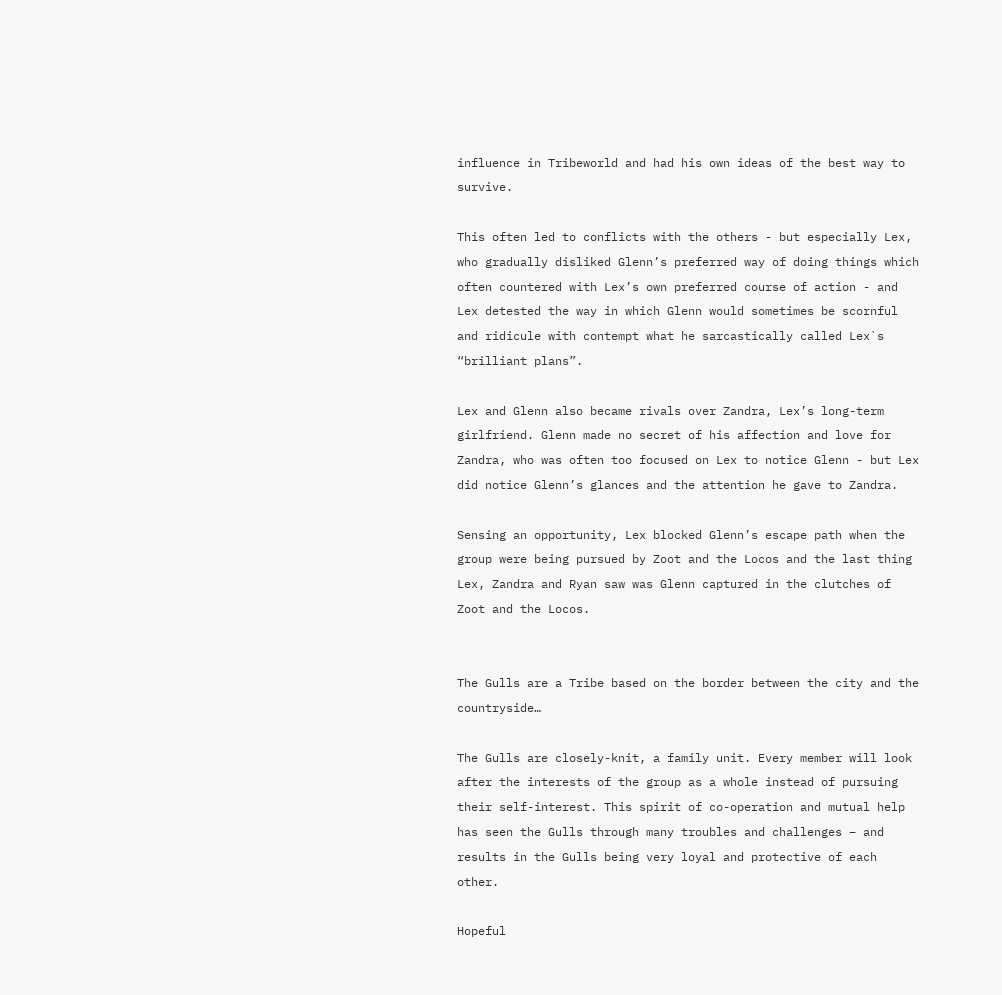influence in Tribeworld and had his own ideas of the best way to survive.

This often led to conflicts with the others - but especially Lex, who gradually disliked Glenn’s preferred way of doing things which often countered with Lex’s own preferred course of action - and Lex detested the way in which Glenn would sometimes be scornful and ridicule with contempt what he sarcastically called Lex`s “brilliant plans”.

Lex and Glenn also became rivals over Zandra, Lex’s long-term girlfriend. Glenn made no secret of his affection and love for Zandra, who was often too focused on Lex to notice Glenn - but Lex did notice Glenn’s glances and the attention he gave to Zandra.

Sensing an opportunity, Lex blocked Glenn’s escape path when the group were being pursued by Zoot and the Locos and the last thing Lex, Zandra and Ryan saw was Glenn captured in the clutches of Zoot and the Locos.


The Gulls are a Tribe based on the border between the city and the countryside…

The Gulls are closely-knit, a family unit. Every member will look after the interests of the group as a whole instead of pursuing their self-interest. This spirit of co-operation and mutual help has seen the Gulls through many troubles and challenges – and results in the Gulls being very loyal and protective of each other.

Hopeful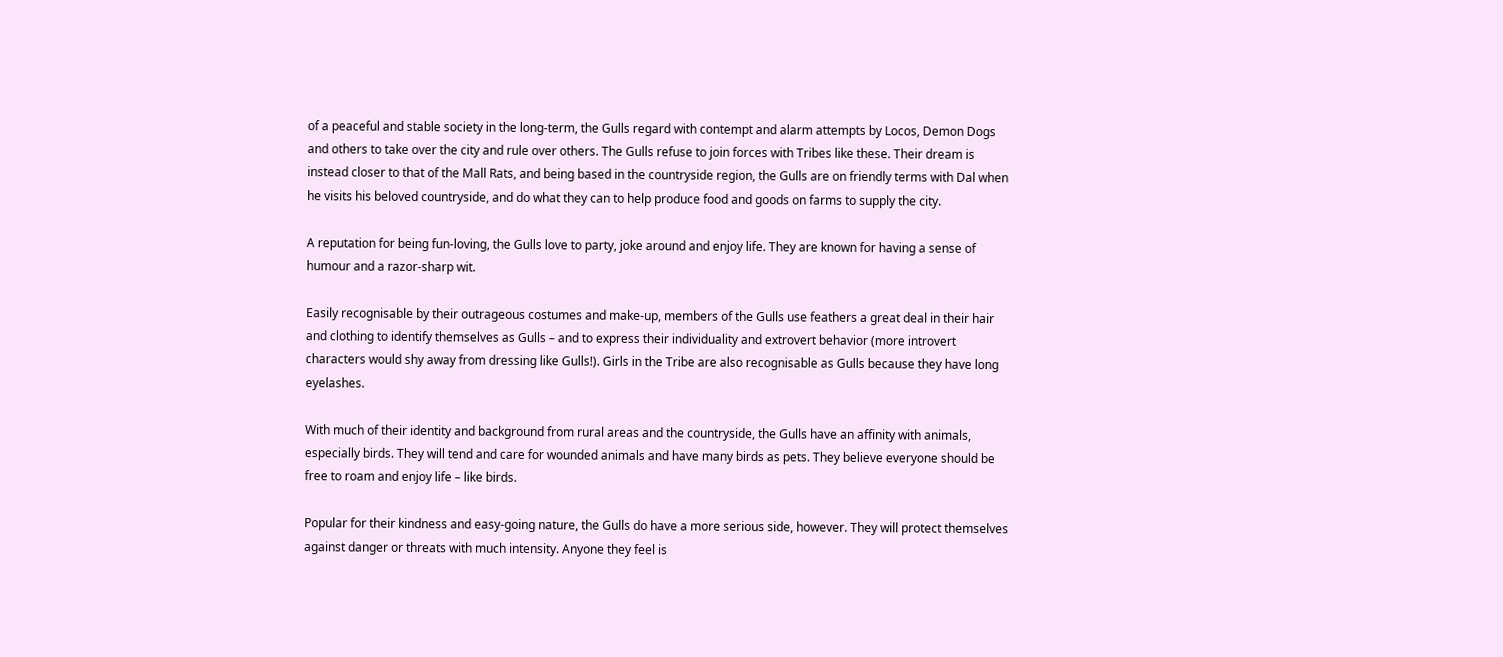of a peaceful and stable society in the long-term, the Gulls regard with contempt and alarm attempts by Locos, Demon Dogs and others to take over the city and rule over others. The Gulls refuse to join forces with Tribes like these. Their dream is instead closer to that of the Mall Rats, and being based in the countryside region, the Gulls are on friendly terms with Dal when he visits his beloved countryside, and do what they can to help produce food and goods on farms to supply the city.

A reputation for being fun-loving, the Gulls love to party, joke around and enjoy life. They are known for having a sense of humour and a razor-sharp wit.

Easily recognisable by their outrageous costumes and make-up, members of the Gulls use feathers a great deal in their hair and clothing to identify themselves as Gulls – and to express their individuality and extrovert behavior (more introvert characters would shy away from dressing like Gulls!). Girls in the Tribe are also recognisable as Gulls because they have long eyelashes.

With much of their identity and background from rural areas and the countryside, the Gulls have an affinity with animals, especially birds. They will tend and care for wounded animals and have many birds as pets. They believe everyone should be free to roam and enjoy life – like birds.

Popular for their kindness and easy-going nature, the Gulls do have a more serious side, however. They will protect themselves against danger or threats with much intensity. Anyone they feel is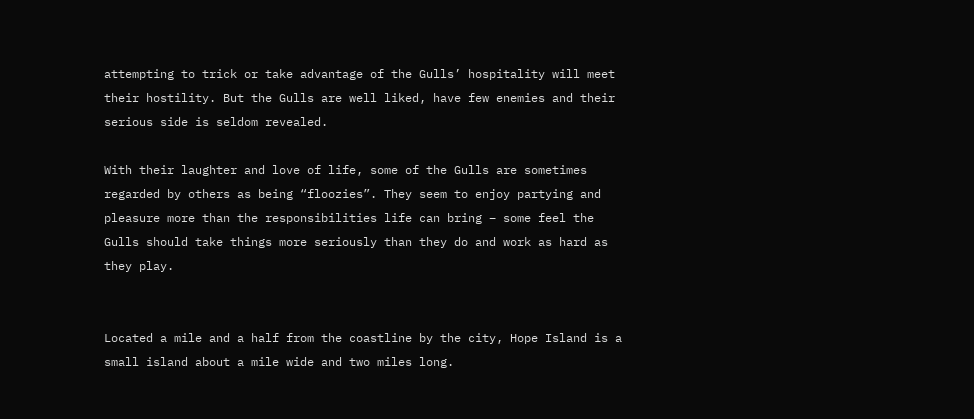attempting to trick or take advantage of the Gulls’ hospitality will meet their hostility. But the Gulls are well liked, have few enemies and their serious side is seldom revealed.

With their laughter and love of life, some of the Gulls are sometimes regarded by others as being “floozies”. They seem to enjoy partying and pleasure more than the responsibilities life can bring – some feel the Gulls should take things more seriously than they do and work as hard as they play.


Located a mile and a half from the coastline by the city, Hope Island is a small island about a mile wide and two miles long.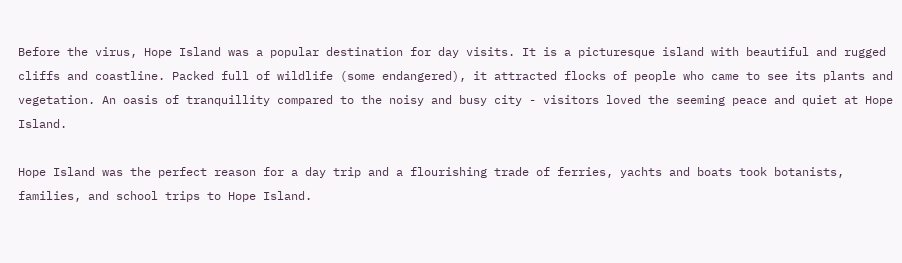Before the virus, Hope Island was a popular destination for day visits. It is a picturesque island with beautiful and rugged cliffs and coastline. Packed full of wildlife (some endangered), it attracted flocks of people who came to see its plants and vegetation. An oasis of tranquillity compared to the noisy and busy city - visitors loved the seeming peace and quiet at Hope Island.

Hope Island was the perfect reason for a day trip and a flourishing trade of ferries, yachts and boats took botanists, families, and school trips to Hope Island.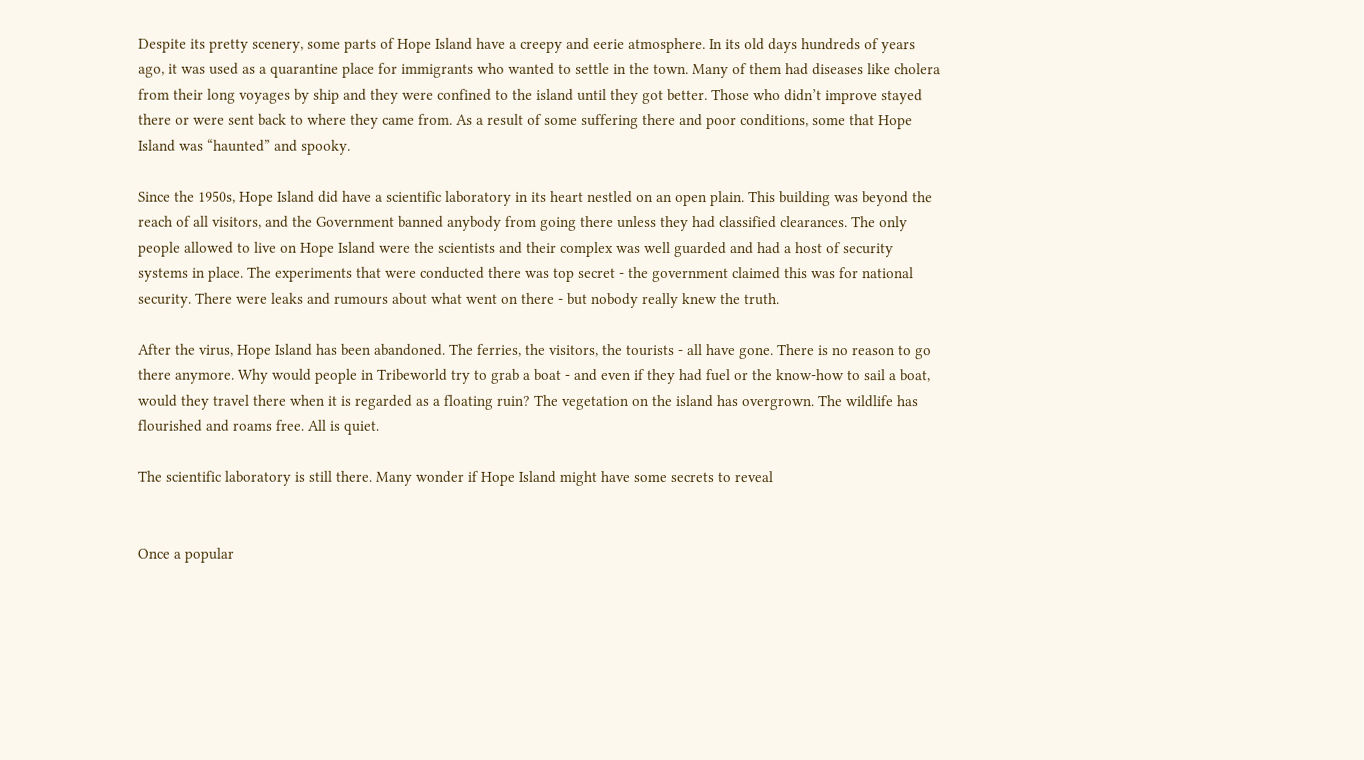Despite its pretty scenery, some parts of Hope Island have a creepy and eerie atmosphere. In its old days hundreds of years ago, it was used as a quarantine place for immigrants who wanted to settle in the town. Many of them had diseases like cholera from their long voyages by ship and they were confined to the island until they got better. Those who didn’t improve stayed there or were sent back to where they came from. As a result of some suffering there and poor conditions, some that Hope Island was “haunted” and spooky.

Since the 1950s, Hope Island did have a scientific laboratory in its heart nestled on an open plain. This building was beyond the reach of all visitors, and the Government banned anybody from going there unless they had classified clearances. The only people allowed to live on Hope Island were the scientists and their complex was well guarded and had a host of security systems in place. The experiments that were conducted there was top secret - the government claimed this was for national security. There were leaks and rumours about what went on there - but nobody really knew the truth.

After the virus, Hope Island has been abandoned. The ferries, the visitors, the tourists - all have gone. There is no reason to go there anymore. Why would people in Tribeworld try to grab a boat - and even if they had fuel or the know-how to sail a boat, would they travel there when it is regarded as a floating ruin? The vegetation on the island has overgrown. The wildlife has flourished and roams free. All is quiet.

The scientific laboratory is still there. Many wonder if Hope Island might have some secrets to reveal


Once a popular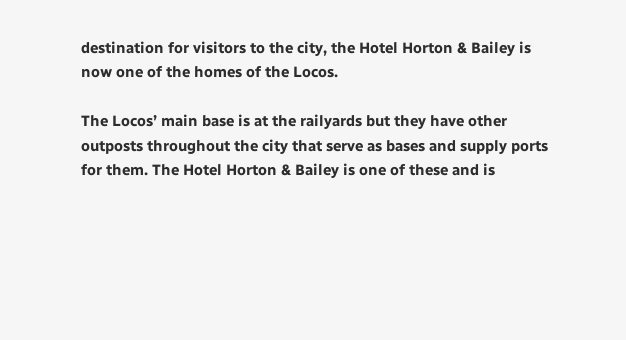destination for visitors to the city, the Hotel Horton & Bailey is now one of the homes of the Locos.

The Locos’ main base is at the railyards but they have other outposts throughout the city that serve as bases and supply ports for them. The Hotel Horton & Bailey is one of these and is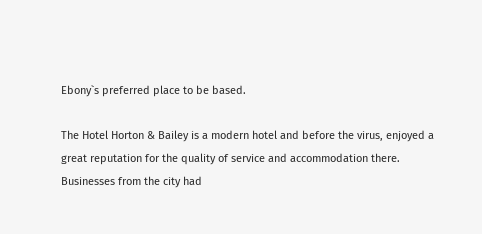Ebony`s preferred place to be based.

The Hotel Horton & Bailey is a modern hotel and before the virus, enjoyed a great reputation for the quality of service and accommodation there. Businesses from the city had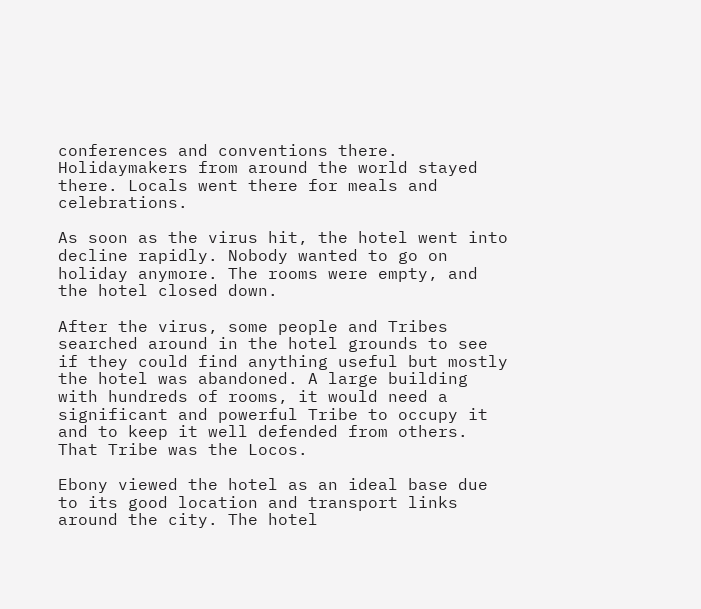conferences and conventions there. Holidaymakers from around the world stayed there. Locals went there for meals and celebrations.

As soon as the virus hit, the hotel went into decline rapidly. Nobody wanted to go on holiday anymore. The rooms were empty, and the hotel closed down.

After the virus, some people and Tribes searched around in the hotel grounds to see if they could find anything useful but mostly the hotel was abandoned. A large building with hundreds of rooms, it would need a significant and powerful Tribe to occupy it and to keep it well defended from others. That Tribe was the Locos.

Ebony viewed the hotel as an ideal base due to its good location and transport links around the city. The hotel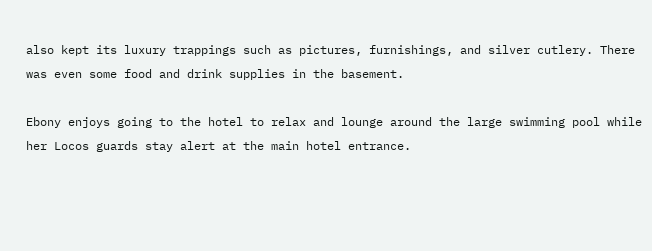also kept its luxury trappings such as pictures, furnishings, and silver cutlery. There was even some food and drink supplies in the basement.

Ebony enjoys going to the hotel to relax and lounge around the large swimming pool while her Locos guards stay alert at the main hotel entrance.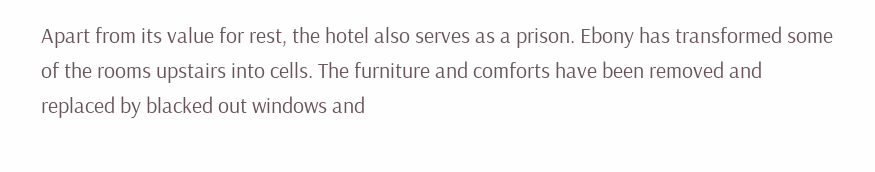Apart from its value for rest, the hotel also serves as a prison. Ebony has transformed some of the rooms upstairs into cells. The furniture and comforts have been removed and replaced by blacked out windows and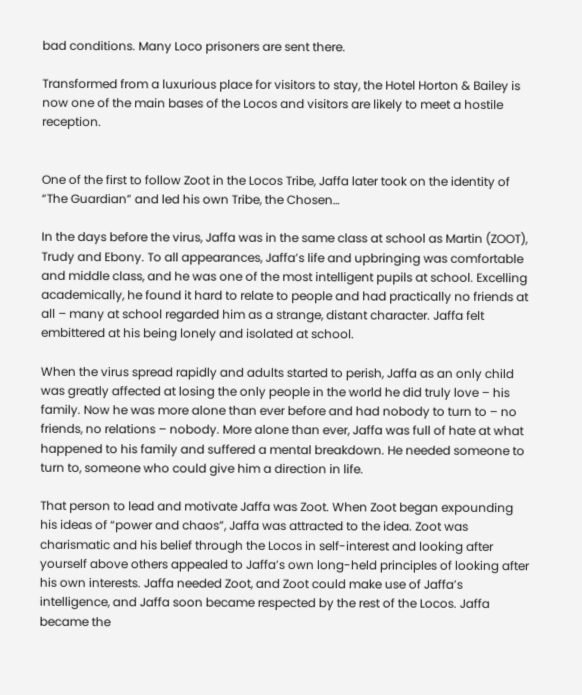bad conditions. Many Loco prisoners are sent there.

Transformed from a luxurious place for visitors to stay, the Hotel Horton & Bailey is now one of the main bases of the Locos and visitors are likely to meet a hostile reception.


One of the first to follow Zoot in the Locos Tribe, Jaffa later took on the identity of “The Guardian” and led his own Tribe, the Chosen…

In the days before the virus, Jaffa was in the same class at school as Martin (ZOOT), Trudy and Ebony. To all appearances, Jaffa’s life and upbringing was comfortable and middle class, and he was one of the most intelligent pupils at school. Excelling academically, he found it hard to relate to people and had practically no friends at all – many at school regarded him as a strange, distant character. Jaffa felt embittered at his being lonely and isolated at school.

When the virus spread rapidly and adults started to perish, Jaffa as an only child was greatly affected at losing the only people in the world he did truly love – his family. Now he was more alone than ever before and had nobody to turn to – no friends, no relations – nobody. More alone than ever, Jaffa was full of hate at what happened to his family and suffered a mental breakdown. He needed someone to turn to, someone who could give him a direction in life.

That person to lead and motivate Jaffa was Zoot. When Zoot began expounding his ideas of “power and chaos”, Jaffa was attracted to the idea. Zoot was charismatic and his belief through the Locos in self-interest and looking after yourself above others appealed to Jaffa’s own long-held principles of looking after his own interests. Jaffa needed Zoot, and Zoot could make use of Jaffa’s intelligence, and Jaffa soon became respected by the rest of the Locos. Jaffa became the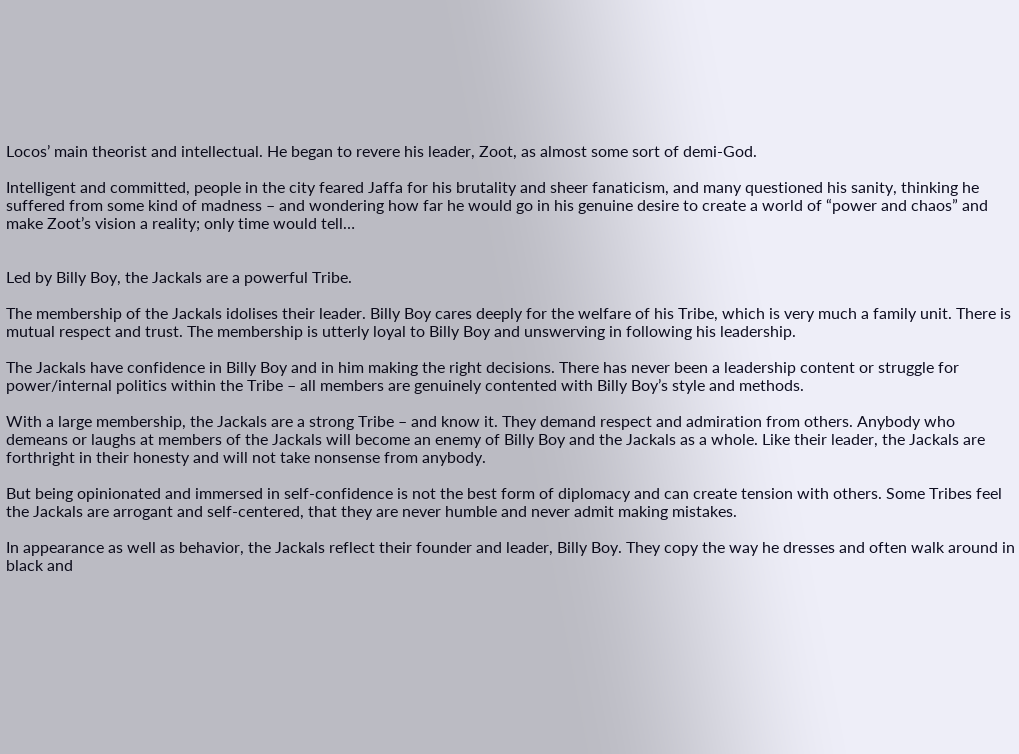Locos’ main theorist and intellectual. He began to revere his leader, Zoot, as almost some sort of demi-God.

Intelligent and committed, people in the city feared Jaffa for his brutality and sheer fanaticism, and many questioned his sanity, thinking he suffered from some kind of madness – and wondering how far he would go in his genuine desire to create a world of “power and chaos” and make Zoot’s vision a reality; only time would tell…


Led by Billy Boy, the Jackals are a powerful Tribe.

The membership of the Jackals idolises their leader. Billy Boy cares deeply for the welfare of his Tribe, which is very much a family unit. There is mutual respect and trust. The membership is utterly loyal to Billy Boy and unswerving in following his leadership.

The Jackals have confidence in Billy Boy and in him making the right decisions. There has never been a leadership content or struggle for power/internal politics within the Tribe – all members are genuinely contented with Billy Boy’s style and methods.

With a large membership, the Jackals are a strong Tribe – and know it. They demand respect and admiration from others. Anybody who demeans or laughs at members of the Jackals will become an enemy of Billy Boy and the Jackals as a whole. Like their leader, the Jackals are forthright in their honesty and will not take nonsense from anybody.

But being opinionated and immersed in self-confidence is not the best form of diplomacy and can create tension with others. Some Tribes feel the Jackals are arrogant and self-centered, that they are never humble and never admit making mistakes.

In appearance as well as behavior, the Jackals reflect their founder and leader, Billy Boy. They copy the way he dresses and often walk around in black and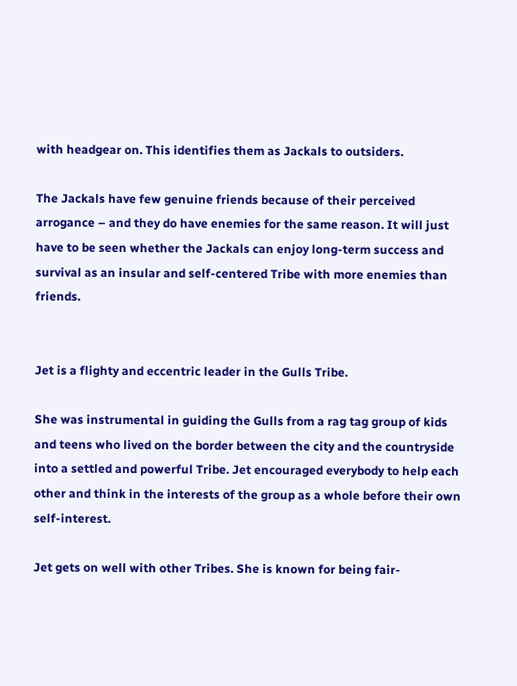with headgear on. This identifies them as Jackals to outsiders.

The Jackals have few genuine friends because of their perceived arrogance – and they do have enemies for the same reason. It will just have to be seen whether the Jackals can enjoy long-term success and survival as an insular and self-centered Tribe with more enemies than friends.


Jet is a flighty and eccentric leader in the Gulls Tribe.

She was instrumental in guiding the Gulls from a rag tag group of kids and teens who lived on the border between the city and the countryside into a settled and powerful Tribe. Jet encouraged everybody to help each other and think in the interests of the group as a whole before their own self-interest.

Jet gets on well with other Tribes. She is known for being fair-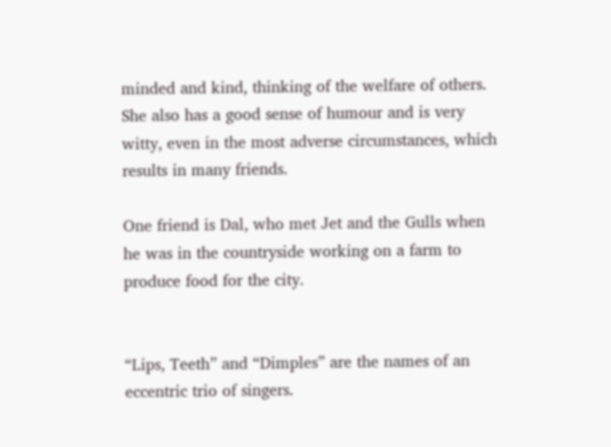minded and kind, thinking of the welfare of others. She also has a good sense of humour and is very witty, even in the most adverse circumstances, which results in many friends.

One friend is Dal, who met Jet and the Gulls when he was in the countryside working on a farm to produce food for the city.


“Lips, Teeth” and “Dimples” are the names of an eccentric trio of singers.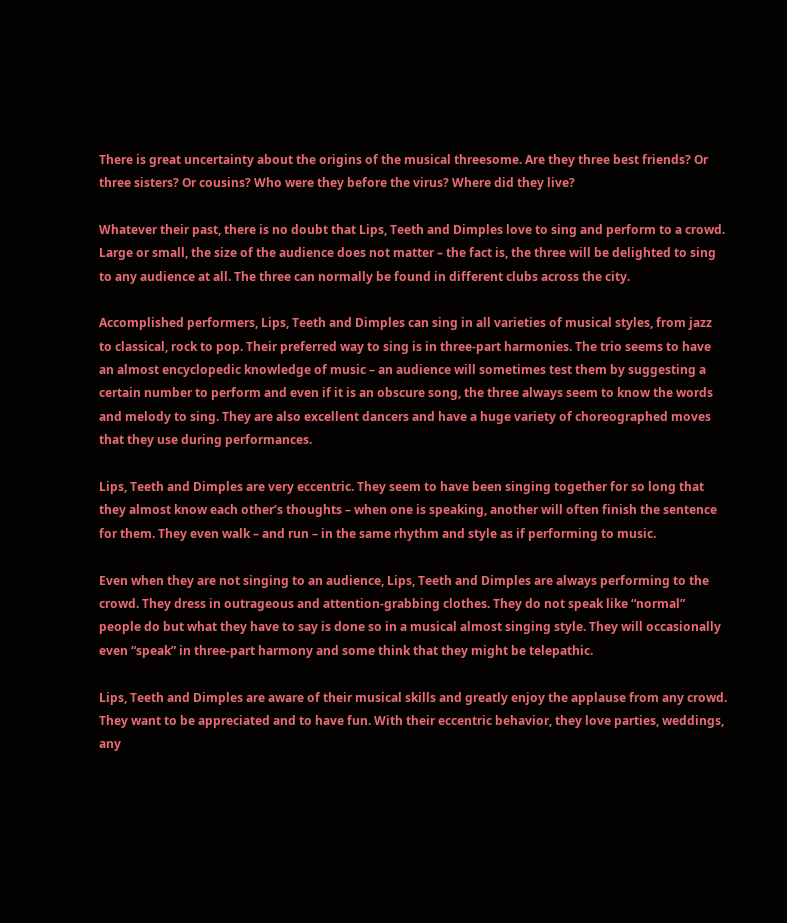There is great uncertainty about the origins of the musical threesome. Are they three best friends? Or three sisters? Or cousins? Who were they before the virus? Where did they live?

Whatever their past, there is no doubt that Lips, Teeth and Dimples love to sing and perform to a crowd. Large or small, the size of the audience does not matter – the fact is, the three will be delighted to sing to any audience at all. The three can normally be found in different clubs across the city.

Accomplished performers, Lips, Teeth and Dimples can sing in all varieties of musical styles, from jazz to classical, rock to pop. Their preferred way to sing is in three-part harmonies. The trio seems to have an almost encyclopedic knowledge of music – an audience will sometimes test them by suggesting a certain number to perform and even if it is an obscure song, the three always seem to know the words and melody to sing. They are also excellent dancers and have a huge variety of choreographed moves that they use during performances.

Lips, Teeth and Dimples are very eccentric. They seem to have been singing together for so long that they almost know each other’s thoughts – when one is speaking, another will often finish the sentence for them. They even walk – and run – in the same rhythm and style as if performing to music.

Even when they are not singing to an audience, Lips, Teeth and Dimples are always performing to the crowd. They dress in outrageous and attention-grabbing clothes. They do not speak like “normal” people do but what they have to say is done so in a musical almost singing style. They will occasionally even “speak” in three-part harmony and some think that they might be telepathic.

Lips, Teeth and Dimples are aware of their musical skills and greatly enjoy the applause from any crowd. They want to be appreciated and to have fun. With their eccentric behavior, they love parties, weddings, any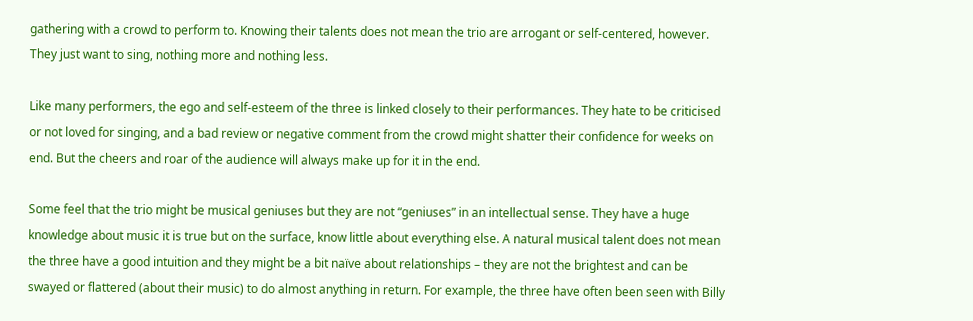gathering with a crowd to perform to. Knowing their talents does not mean the trio are arrogant or self-centered, however. They just want to sing, nothing more and nothing less.

Like many performers, the ego and self-esteem of the three is linked closely to their performances. They hate to be criticised or not loved for singing, and a bad review or negative comment from the crowd might shatter their confidence for weeks on end. But the cheers and roar of the audience will always make up for it in the end.

Some feel that the trio might be musical geniuses but they are not “geniuses” in an intellectual sense. They have a huge knowledge about music it is true but on the surface, know little about everything else. A natural musical talent does not mean the three have a good intuition and they might be a bit naïve about relationships – they are not the brightest and can be swayed or flattered (about their music) to do almost anything in return. For example, the three have often been seen with Billy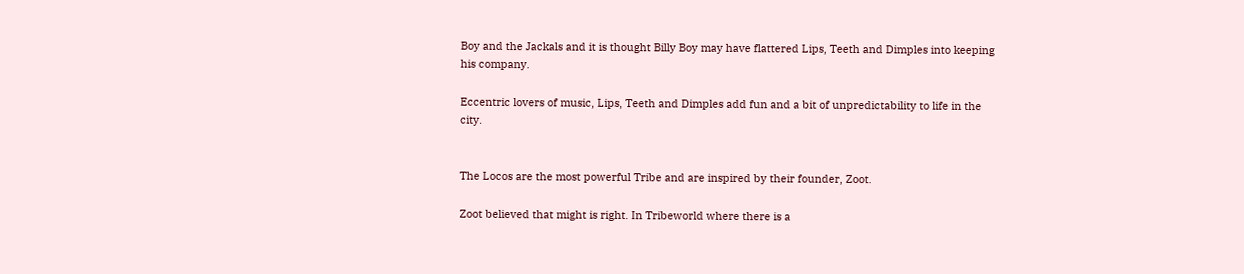Boy and the Jackals and it is thought Billy Boy may have flattered Lips, Teeth and Dimples into keeping his company.

Eccentric lovers of music, Lips, Teeth and Dimples add fun and a bit of unpredictability to life in the city.


The Locos are the most powerful Tribe and are inspired by their founder, Zoot.

Zoot believed that might is right. In Tribeworld where there is a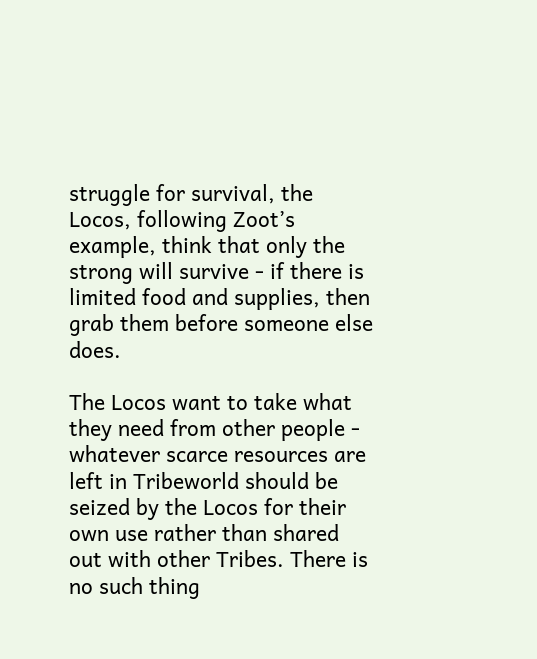struggle for survival, the Locos, following Zoot’s example, think that only the strong will survive - if there is limited food and supplies, then grab them before someone else does.

The Locos want to take what they need from other people - whatever scarce resources are left in Tribeworld should be seized by the Locos for their own use rather than shared out with other Tribes. There is no such thing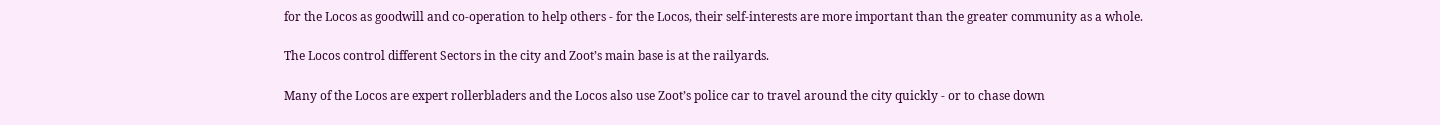for the Locos as goodwill and co-operation to help others - for the Locos, their self-interests are more important than the greater community as a whole.

The Locos control different Sectors in the city and Zoot’s main base is at the railyards.

Many of the Locos are expert rollerbladers and the Locos also use Zoot’s police car to travel around the city quickly - or to chase down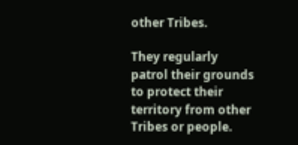other Tribes.

They regularly patrol their grounds to protect their territory from other Tribes or people.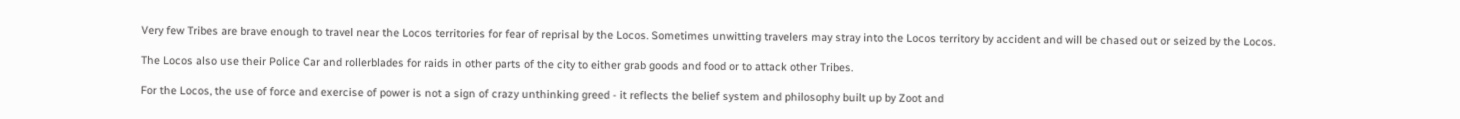Very few Tribes are brave enough to travel near the Locos territories for fear of reprisal by the Locos. Sometimes unwitting travelers may stray into the Locos territory by accident and will be chased out or seized by the Locos.

The Locos also use their Police Car and rollerblades for raids in other parts of the city to either grab goods and food or to attack other Tribes.

For the Locos, the use of force and exercise of power is not a sign of crazy unthinking greed - it reflects the belief system and philosophy built up by Zoot and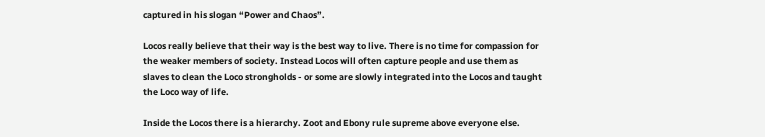captured in his slogan “Power and Chaos”.

Locos really believe that their way is the best way to live. There is no time for compassion for the weaker members of society. Instead Locos will often capture people and use them as slaves to clean the Loco strongholds - or some are slowly integrated into the Locos and taught the Loco way of life.

Inside the Locos there is a hierarchy. Zoot and Ebony rule supreme above everyone else.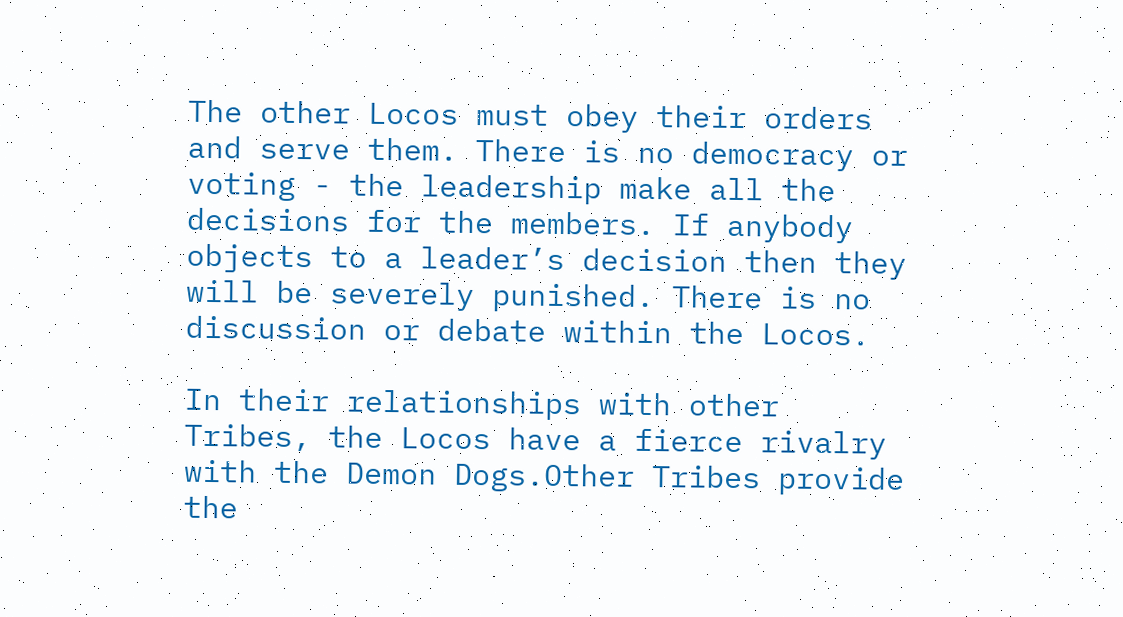The other Locos must obey their orders and serve them. There is no democracy or voting - the leadership make all the decisions for the members. If anybody objects to a leader’s decision then they will be severely punished. There is no discussion or debate within the Locos.

In their relationships with other Tribes, the Locos have a fierce rivalry with the Demon Dogs.Other Tribes provide the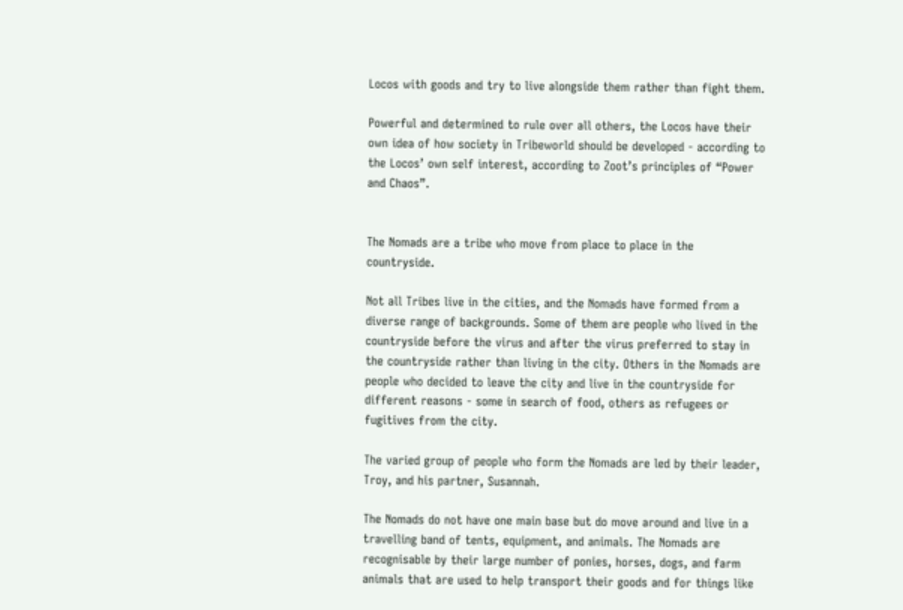Locos with goods and try to live alongside them rather than fight them.

Powerful and determined to rule over all others, the Locos have their own idea of how society in Tribeworld should be developed - according to the Locos’ own self interest, according to Zoot’s principles of “Power and Chaos”.


The Nomads are a tribe who move from place to place in the countryside.

Not all Tribes live in the cities, and the Nomads have formed from a diverse range of backgrounds. Some of them are people who lived in the countryside before the virus and after the virus preferred to stay in the countryside rather than living in the city. Others in the Nomads are people who decided to leave the city and live in the countryside for different reasons - some in search of food, others as refugees or fugitives from the city.

The varied group of people who form the Nomads are led by their leader, Troy, and his partner, Susannah.

The Nomads do not have one main base but do move around and live in a travelling band of tents, equipment, and animals. The Nomads are recognisable by their large number of ponies, horses, dogs, and farm animals that are used to help transport their goods and for things like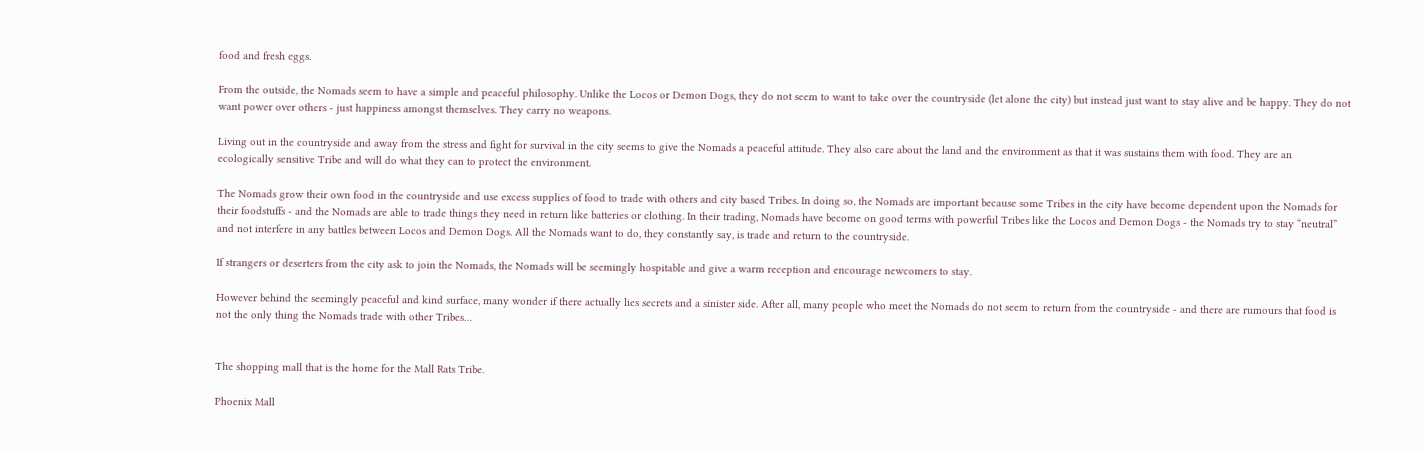food and fresh eggs.

From the outside, the Nomads seem to have a simple and peaceful philosophy. Unlike the Locos or Demon Dogs, they do not seem to want to take over the countryside (let alone the city) but instead just want to stay alive and be happy. They do not want power over others - just happiness amongst themselves. They carry no weapons.

Living out in the countryside and away from the stress and fight for survival in the city seems to give the Nomads a peaceful attitude. They also care about the land and the environment as that it was sustains them with food. They are an ecologically sensitive Tribe and will do what they can to protect the environment.

The Nomads grow their own food in the countryside and use excess supplies of food to trade with others and city based Tribes. In doing so, the Nomads are important because some Tribes in the city have become dependent upon the Nomads for their foodstuffs - and the Nomads are able to trade things they need in return like batteries or clothing. In their trading, Nomads have become on good terms with powerful Tribes like the Locos and Demon Dogs - the Nomads try to stay “neutral” and not interfere in any battles between Locos and Demon Dogs. All the Nomads want to do, they constantly say, is trade and return to the countryside.

If strangers or deserters from the city ask to join the Nomads, the Nomads will be seemingly hospitable and give a warm reception and encourage newcomers to stay.

However behind the seemingly peaceful and kind surface, many wonder if there actually lies secrets and a sinister side. After all, many people who meet the Nomads do not seem to return from the countryside - and there are rumours that food is not the only thing the Nomads trade with other Tribes…


The shopping mall that is the home for the Mall Rats Tribe.

Phoenix Mall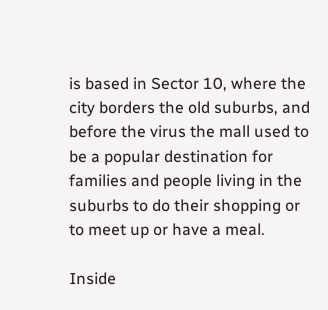is based in Sector 10, where the city borders the old suburbs, and before the virus the mall used to be a popular destination for families and people living in the suburbs to do their shopping or to meet up or have a meal.

Inside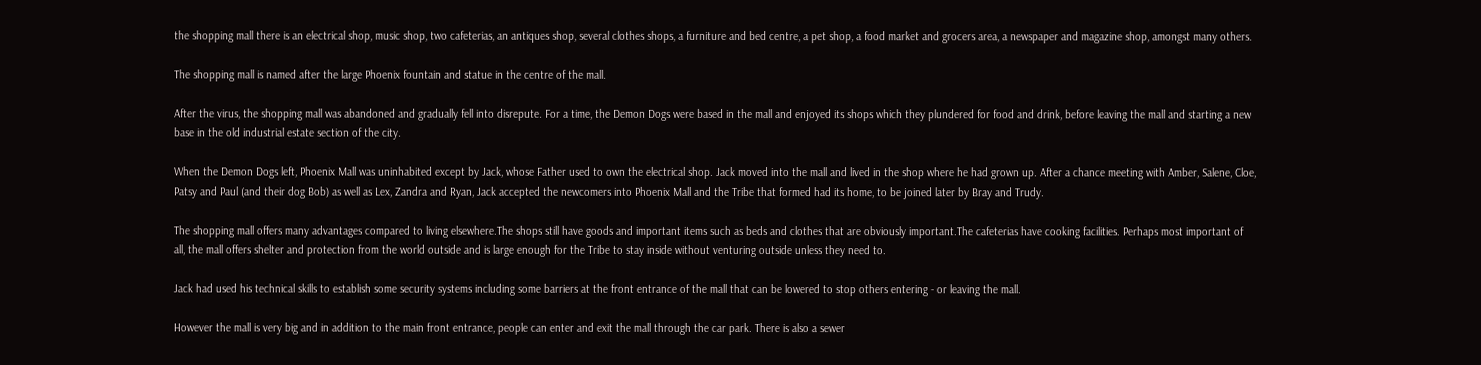the shopping mall there is an electrical shop, music shop, two cafeterias, an antiques shop, several clothes shops, a furniture and bed centre, a pet shop, a food market and grocers area, a newspaper and magazine shop, amongst many others.

The shopping mall is named after the large Phoenix fountain and statue in the centre of the mall.

After the virus, the shopping mall was abandoned and gradually fell into disrepute. For a time, the Demon Dogs were based in the mall and enjoyed its shops which they plundered for food and drink, before leaving the mall and starting a new base in the old industrial estate section of the city.

When the Demon Dogs left, Phoenix Mall was uninhabited except by Jack, whose Father used to own the electrical shop. Jack moved into the mall and lived in the shop where he had grown up. After a chance meeting with Amber, Salene, Cloe, Patsy and Paul (and their dog Bob) as well as Lex, Zandra and Ryan, Jack accepted the newcomers into Phoenix Mall and the Tribe that formed had its home, to be joined later by Bray and Trudy.

The shopping mall offers many advantages compared to living elsewhere.The shops still have goods and important items such as beds and clothes that are obviously important.The cafeterias have cooking facilities. Perhaps most important of all, the mall offers shelter and protection from the world outside and is large enough for the Tribe to stay inside without venturing outside unless they need to.

Jack had used his technical skills to establish some security systems including some barriers at the front entrance of the mall that can be lowered to stop others entering - or leaving the mall.

However the mall is very big and in addition to the main front entrance, people can enter and exit the mall through the car park. There is also a sewer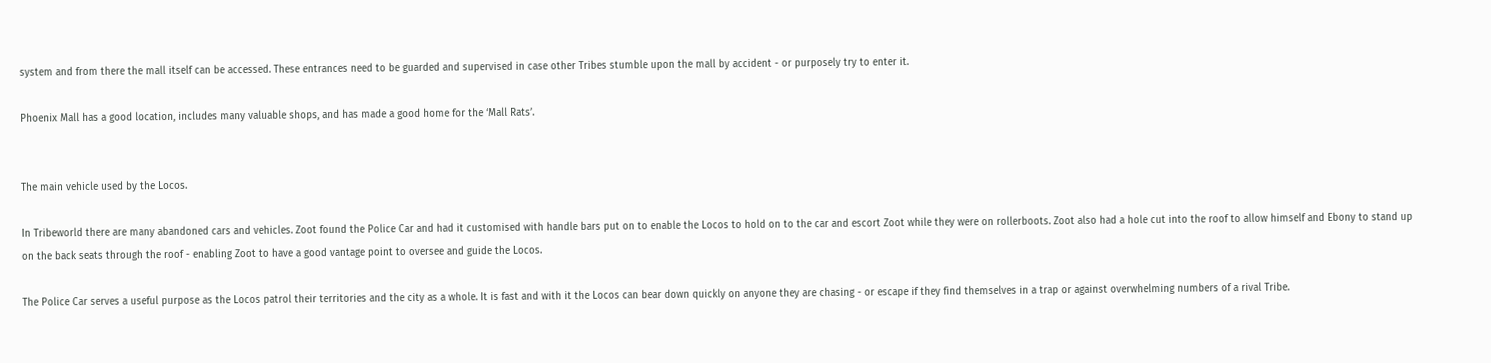system and from there the mall itself can be accessed. These entrances need to be guarded and supervised in case other Tribes stumble upon the mall by accident - or purposely try to enter it.

Phoenix Mall has a good location, includes many valuable shops, and has made a good home for the ‘Mall Rats’.


The main vehicle used by the Locos.

In Tribeworld there are many abandoned cars and vehicles. Zoot found the Police Car and had it customised with handle bars put on to enable the Locos to hold on to the car and escort Zoot while they were on rollerboots. Zoot also had a hole cut into the roof to allow himself and Ebony to stand up on the back seats through the roof - enabling Zoot to have a good vantage point to oversee and guide the Locos.

The Police Car serves a useful purpose as the Locos patrol their territories and the city as a whole. It is fast and with it the Locos can bear down quickly on anyone they are chasing - or escape if they find themselves in a trap or against overwhelming numbers of a rival Tribe.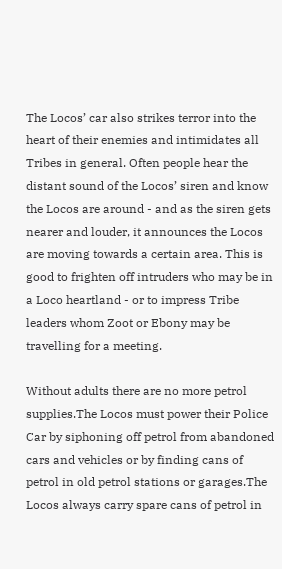The Locos’ car also strikes terror into the heart of their enemies and intimidates all Tribes in general. Often people hear the distant sound of the Locos’ siren and know the Locos are around - and as the siren gets nearer and louder, it announces the Locos are moving towards a certain area. This is good to frighten off intruders who may be in a Loco heartland - or to impress Tribe leaders whom Zoot or Ebony may be travelling for a meeting.

Without adults there are no more petrol supplies.The Locos must power their Police Car by siphoning off petrol from abandoned cars and vehicles or by finding cans of petrol in old petrol stations or garages.The Locos always carry spare cans of petrol in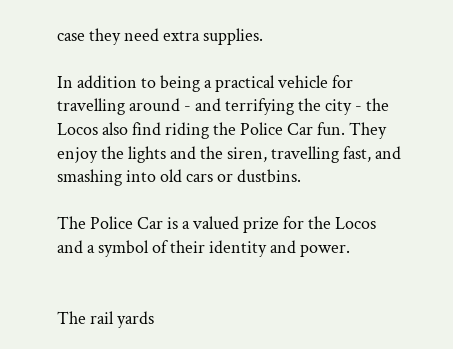case they need extra supplies.

In addition to being a practical vehicle for travelling around - and terrifying the city - the Locos also find riding the Police Car fun. They enjoy the lights and the siren, travelling fast, and smashing into old cars or dustbins.

The Police Car is a valued prize for the Locos and a symbol of their identity and power.


The rail yards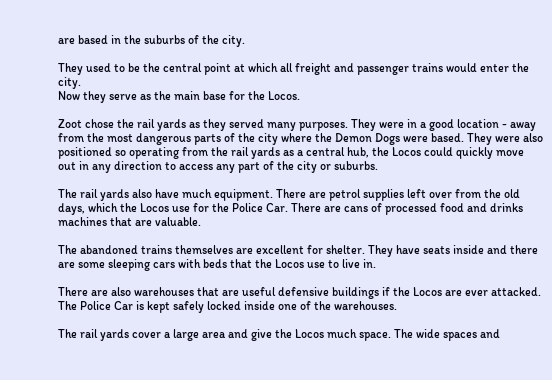are based in the suburbs of the city.

They used to be the central point at which all freight and passenger trains would enter the city.
Now they serve as the main base for the Locos.

Zoot chose the rail yards as they served many purposes. They were in a good location - away from the most dangerous parts of the city where the Demon Dogs were based. They were also positioned so operating from the rail yards as a central hub, the Locos could quickly move out in any direction to access any part of the city or suburbs.

The rail yards also have much equipment. There are petrol supplies left over from the old days, which the Locos use for the Police Car. There are cans of processed food and drinks machines that are valuable.

The abandoned trains themselves are excellent for shelter. They have seats inside and there are some sleeping cars with beds that the Locos use to live in.

There are also warehouses that are useful defensive buildings if the Locos are ever attacked. The Police Car is kept safely locked inside one of the warehouses.

The rail yards cover a large area and give the Locos much space. The wide spaces and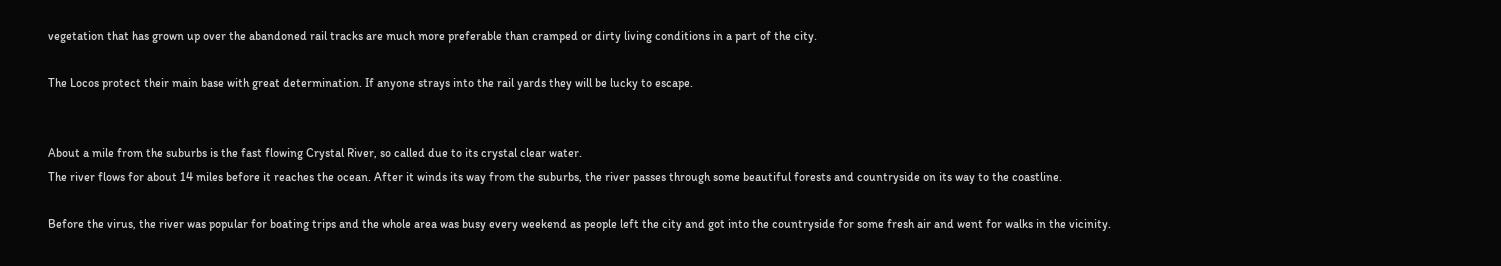vegetation that has grown up over the abandoned rail tracks are much more preferable than cramped or dirty living conditions in a part of the city.

The Locos protect their main base with great determination. If anyone strays into the rail yards they will be lucky to escape.


About a mile from the suburbs is the fast flowing Crystal River, so called due to its crystal clear water.
The river flows for about 14 miles before it reaches the ocean. After it winds its way from the suburbs, the river passes through some beautiful forests and countryside on its way to the coastline.

Before the virus, the river was popular for boating trips and the whole area was busy every weekend as people left the city and got into the countryside for some fresh air and went for walks in the vicinity.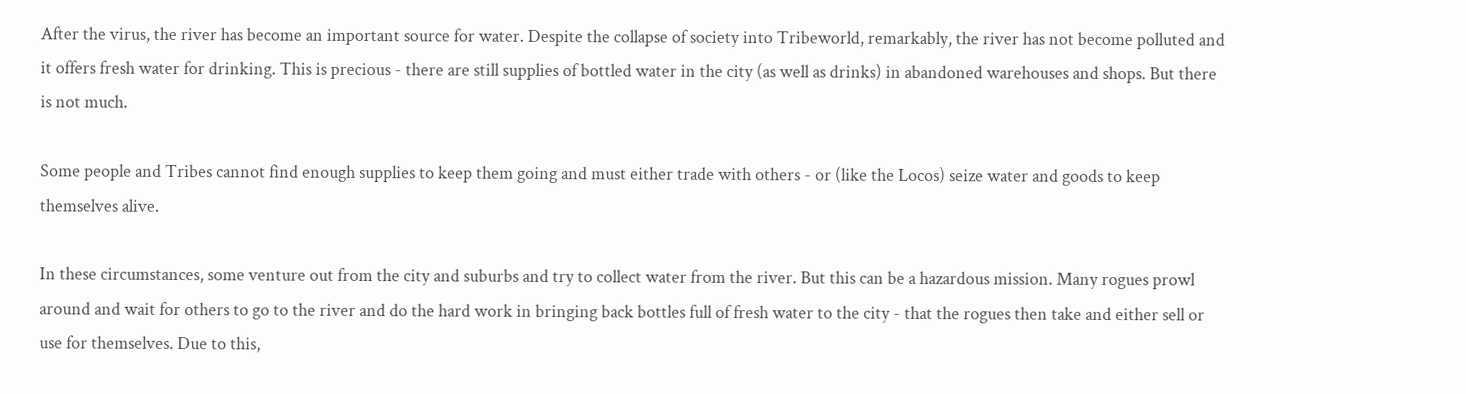After the virus, the river has become an important source for water. Despite the collapse of society into Tribeworld, remarkably, the river has not become polluted and it offers fresh water for drinking. This is precious - there are still supplies of bottled water in the city (as well as drinks) in abandoned warehouses and shops. But there is not much.

Some people and Tribes cannot find enough supplies to keep them going and must either trade with others - or (like the Locos) seize water and goods to keep themselves alive.

In these circumstances, some venture out from the city and suburbs and try to collect water from the river. But this can be a hazardous mission. Many rogues prowl around and wait for others to go to the river and do the hard work in bringing back bottles full of fresh water to the city - that the rogues then take and either sell or use for themselves. Due to this,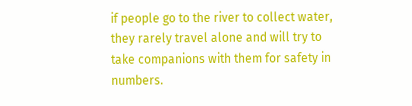if people go to the river to collect water, they rarely travel alone and will try to take companions with them for safety in numbers.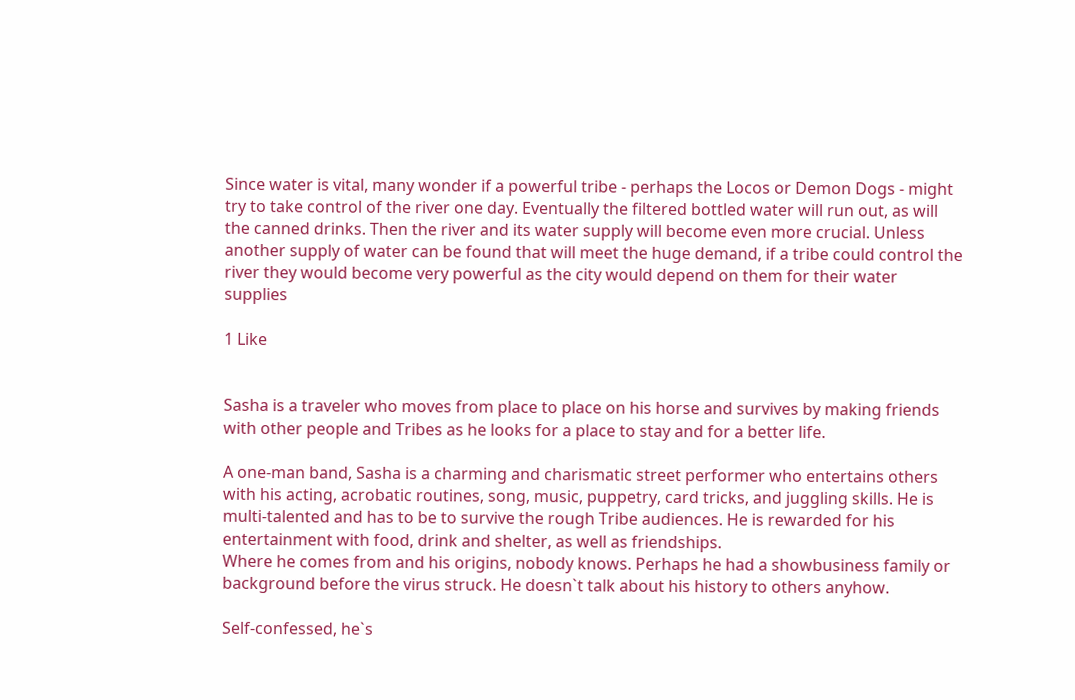Since water is vital, many wonder if a powerful tribe - perhaps the Locos or Demon Dogs - might try to take control of the river one day. Eventually the filtered bottled water will run out, as will the canned drinks. Then the river and its water supply will become even more crucial. Unless another supply of water can be found that will meet the huge demand, if a tribe could control the river they would become very powerful as the city would depend on them for their water supplies

1 Like


Sasha is a traveler who moves from place to place on his horse and survives by making friends with other people and Tribes as he looks for a place to stay and for a better life.

A one-man band, Sasha is a charming and charismatic street performer who entertains others with his acting, acrobatic routines, song, music, puppetry, card tricks, and juggling skills. He is multi-talented and has to be to survive the rough Tribe audiences. He is rewarded for his entertainment with food, drink and shelter, as well as friendships.
Where he comes from and his origins, nobody knows. Perhaps he had a showbusiness family or background before the virus struck. He doesn`t talk about his history to others anyhow.

Self-confessed, he`s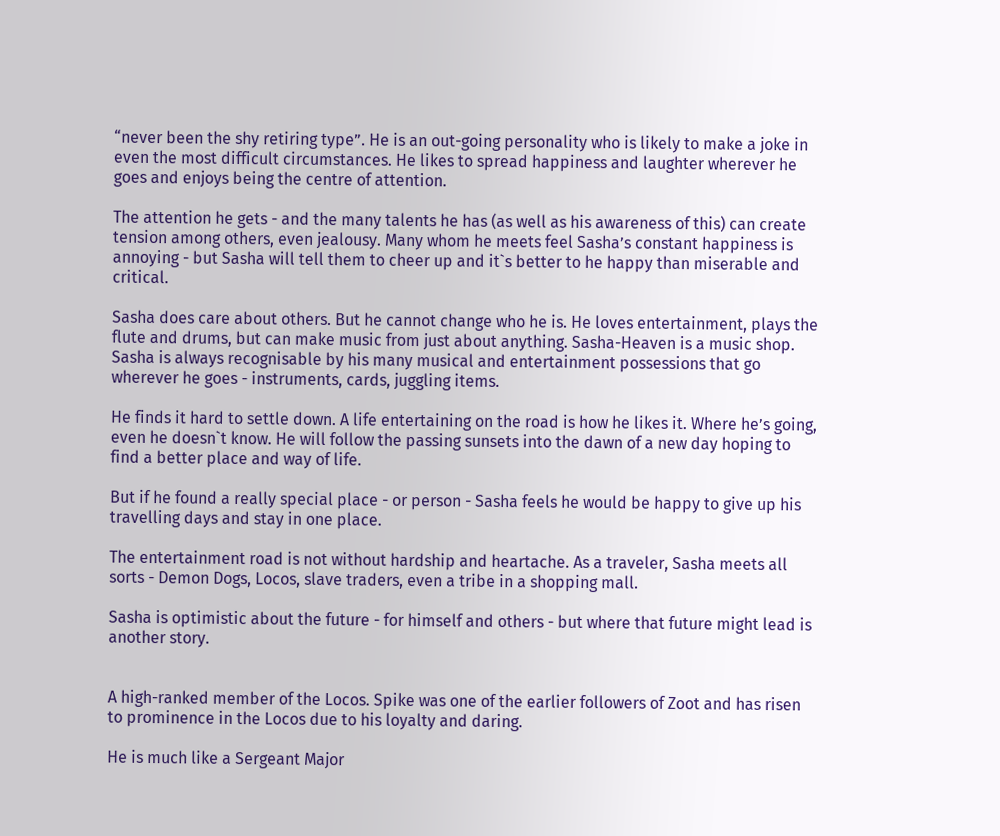“never been the shy retiring type”. He is an out-going personality who is likely to make a joke in even the most difficult circumstances. He likes to spread happiness and laughter wherever he goes and enjoys being the centre of attention.

The attention he gets - and the many talents he has (as well as his awareness of this) can create tension among others, even jealousy. Many whom he meets feel Sasha’s constant happiness is annoying - but Sasha will tell them to cheer up and it`s better to he happy than miserable and critical.

Sasha does care about others. But he cannot change who he is. He loves entertainment, plays the flute and drums, but can make music from just about anything. Sasha-Heaven is a music shop. Sasha is always recognisable by his many musical and entertainment possessions that go wherever he goes - instruments, cards, juggling items.

He finds it hard to settle down. A life entertaining on the road is how he likes it. Where he’s going, even he doesn`t know. He will follow the passing sunsets into the dawn of a new day hoping to find a better place and way of life.

But if he found a really special place - or person - Sasha feels he would be happy to give up his travelling days and stay in one place.

The entertainment road is not without hardship and heartache. As a traveler, Sasha meets all sorts - Demon Dogs, Locos, slave traders, even a tribe in a shopping mall.

Sasha is optimistic about the future - for himself and others - but where that future might lead is another story.


A high-ranked member of the Locos. Spike was one of the earlier followers of Zoot and has risen to prominence in the Locos due to his loyalty and daring.

He is much like a Sergeant Major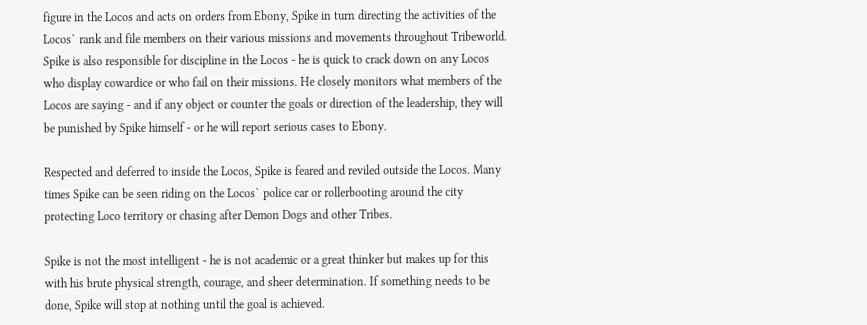figure in the Locos and acts on orders from Ebony, Spike in turn directing the activities of the Locos` rank and file members on their various missions and movements throughout Tribeworld.
Spike is also responsible for discipline in the Locos - he is quick to crack down on any Locos who display cowardice or who fail on their missions. He closely monitors what members of the Locos are saying - and if any object or counter the goals or direction of the leadership, they will be punished by Spike himself - or he will report serious cases to Ebony.

Respected and deferred to inside the Locos, Spike is feared and reviled outside the Locos. Many times Spike can be seen riding on the Locos` police car or rollerbooting around the city protecting Loco territory or chasing after Demon Dogs and other Tribes.

Spike is not the most intelligent - he is not academic or a great thinker but makes up for this with his brute physical strength, courage, and sheer determination. If something needs to be done, Spike will stop at nothing until the goal is achieved.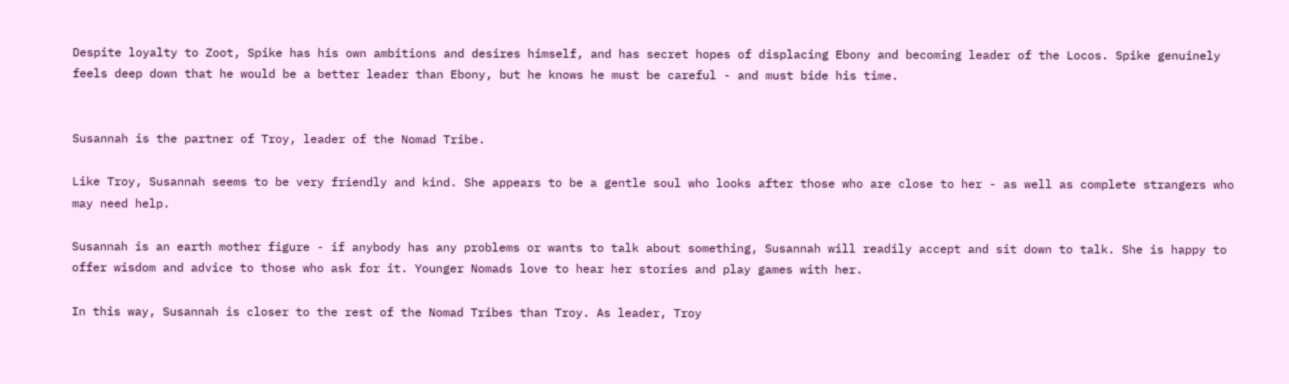Despite loyalty to Zoot, Spike has his own ambitions and desires himself, and has secret hopes of displacing Ebony and becoming leader of the Locos. Spike genuinely feels deep down that he would be a better leader than Ebony, but he knows he must be careful - and must bide his time.


Susannah is the partner of Troy, leader of the Nomad Tribe.

Like Troy, Susannah seems to be very friendly and kind. She appears to be a gentle soul who looks after those who are close to her - as well as complete strangers who may need help.

Susannah is an earth mother figure - if anybody has any problems or wants to talk about something, Susannah will readily accept and sit down to talk. She is happy to offer wisdom and advice to those who ask for it. Younger Nomads love to hear her stories and play games with her.

In this way, Susannah is closer to the rest of the Nomad Tribes than Troy. As leader, Troy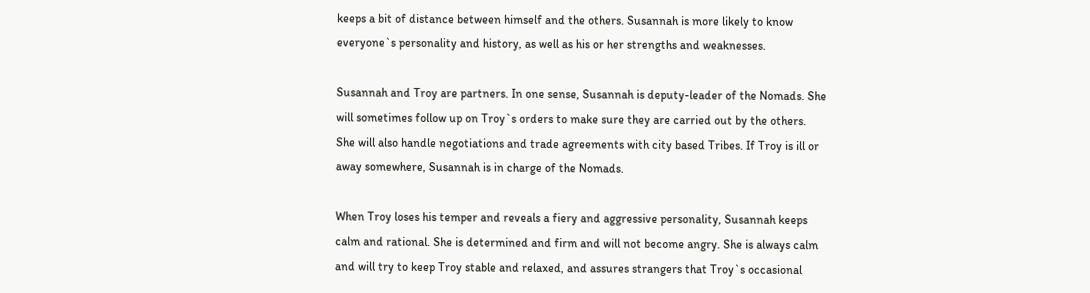keeps a bit of distance between himself and the others. Susannah is more likely to know everyone`s personality and history, as well as his or her strengths and weaknesses.

Susannah and Troy are partners. In one sense, Susannah is deputy-leader of the Nomads. She will sometimes follow up on Troy`s orders to make sure they are carried out by the others. She will also handle negotiations and trade agreements with city based Tribes. If Troy is ill or away somewhere, Susannah is in charge of the Nomads.

When Troy loses his temper and reveals a fiery and aggressive personality, Susannah keeps calm and rational. She is determined and firm and will not become angry. She is always calm and will try to keep Troy stable and relaxed, and assures strangers that Troy`s occasional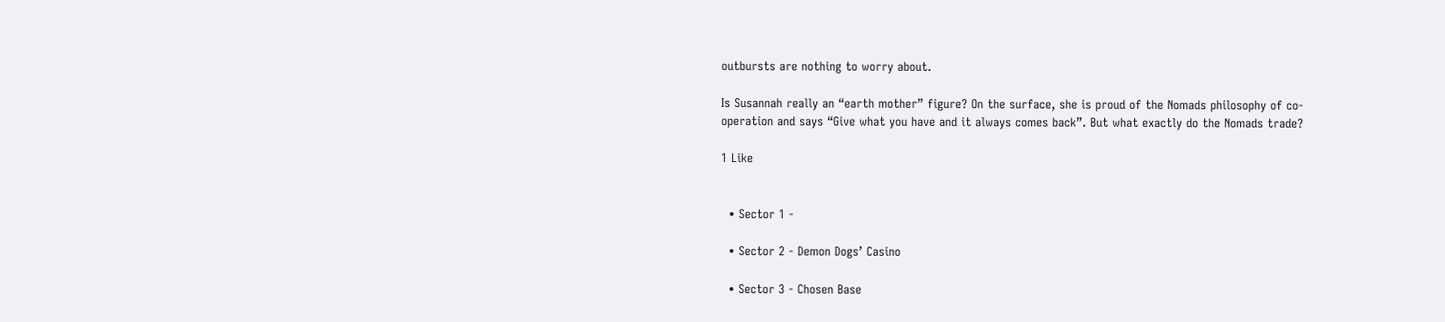outbursts are nothing to worry about.

Is Susannah really an “earth mother” figure? On the surface, she is proud of the Nomads philosophy of co-operation and says “Give what you have and it always comes back”. But what exactly do the Nomads trade?

1 Like


  • Sector 1 -

  • Sector 2 - Demon Dogs’ Casino

  • Sector 3 - Chosen Base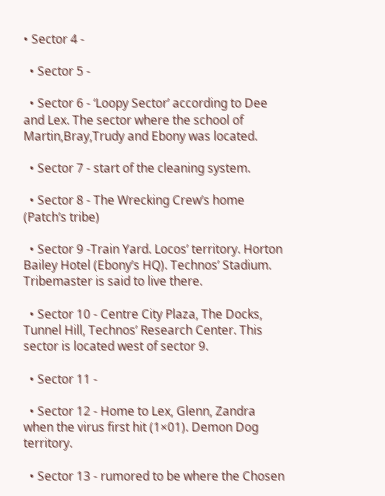• Sector 4 -

  • Sector 5 -

  • Sector 6 - ‘Loopy Sector’ according to Dee and Lex. The sector where the school of Martin,Bray,Trudy and Ebony was located.

  • Sector 7 - start of the cleaning system.

  • Sector 8 - The Wrecking Crew’s home (Patch’s tribe)

  • Sector 9 -Train Yard. Locos’ territory. Horton Bailey Hotel (Ebony’s HQ). Technos’ Stadium. Tribemaster is said to live there.

  • Sector 10 - Centre City Plaza, The Docks, Tunnel Hill, Technos’ Research Center. This sector is located west of sector 9.

  • Sector 11 -

  • Sector 12 - Home to Lex, Glenn, Zandra when the virus first hit (1×01). Demon Dog territory.

  • Sector 13 - rumored to be where the Chosen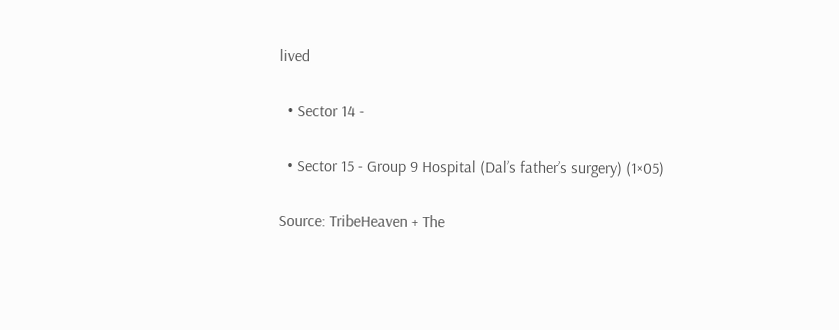lived

  • Sector 14 -

  • Sector 15 - Group 9 Hospital (Dal’s father’s surgery) (1×05)

Source: TribeHeaven + The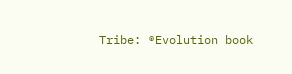Tribe: ®Evolution book